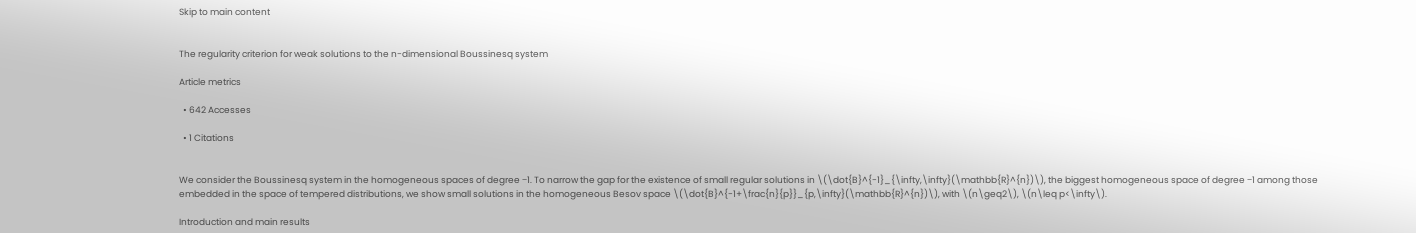Skip to main content


The regularity criterion for weak solutions to the n-dimensional Boussinesq system

Article metrics

  • 642 Accesses

  • 1 Citations


We consider the Boussinesq system in the homogeneous spaces of degree −1. To narrow the gap for the existence of small regular solutions in \(\dot{B}^{-1}_{\infty,\infty}(\mathbb{R}^{n})\), the biggest homogeneous space of degree −1 among those embedded in the space of tempered distributions, we show small solutions in the homogeneous Besov space \(\dot{B}^{-1+\frac{n}{p}}_{p,\infty}(\mathbb{R}^{n})\), with \(n\geq2\), \(n\leq p<\infty\).

Introduction and main results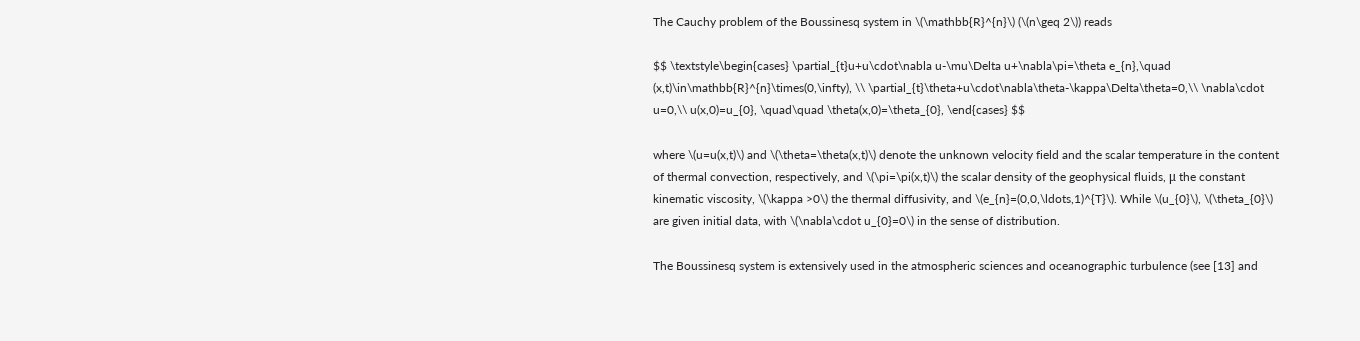The Cauchy problem of the Boussinesq system in \(\mathbb{R}^{n}\) (\(n\geq 2\)) reads

$$ \textstyle\begin{cases} \partial_{t}u+u\cdot\nabla u-\mu\Delta u+\nabla\pi=\theta e_{n},\quad (x,t)\in\mathbb{R}^{n}\times(0,\infty), \\ \partial_{t}\theta+u\cdot\nabla\theta-\kappa\Delta\theta=0,\\ \nabla\cdot u=0,\\ u(x,0)=u_{0}, \quad\quad \theta(x,0)=\theta_{0}, \end{cases} $$

where \(u=u(x,t)\) and \(\theta=\theta(x,t)\) denote the unknown velocity field and the scalar temperature in the content of thermal convection, respectively, and \(\pi=\pi(x,t)\) the scalar density of the geophysical fluids, μ the constant kinematic viscosity, \(\kappa >0\) the thermal diffusivity, and \(e_{n}=(0,0,\ldots,1)^{T}\). While \(u_{0}\), \(\theta_{0}\) are given initial data, with \(\nabla\cdot u_{0}=0\) in the sense of distribution.

The Boussinesq system is extensively used in the atmospheric sciences and oceanographic turbulence (see [13] and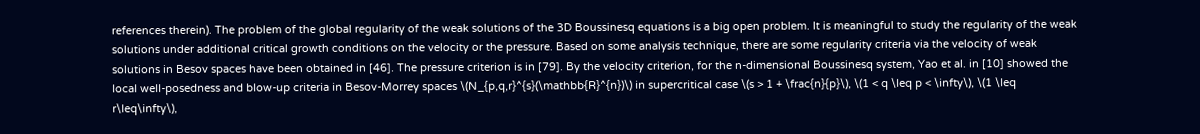references therein). The problem of the global regularity of the weak solutions of the 3D Boussinesq equations is a big open problem. It is meaningful to study the regularity of the weak solutions under additional critical growth conditions on the velocity or the pressure. Based on some analysis technique, there are some regularity criteria via the velocity of weak solutions in Besov spaces have been obtained in [46]. The pressure criterion is in [79]. By the velocity criterion, for the n-dimensional Boussinesq system, Yao et al. in [10] showed the local well-posedness and blow-up criteria in Besov-Morrey spaces \(N_{p,q,r}^{s}(\mathbb{R}^{n})\) in supercritical case \(s > 1 + \frac{n}{p}\), \(1 < q \leq p < \infty\), \(1 \leq r\leq\infty\),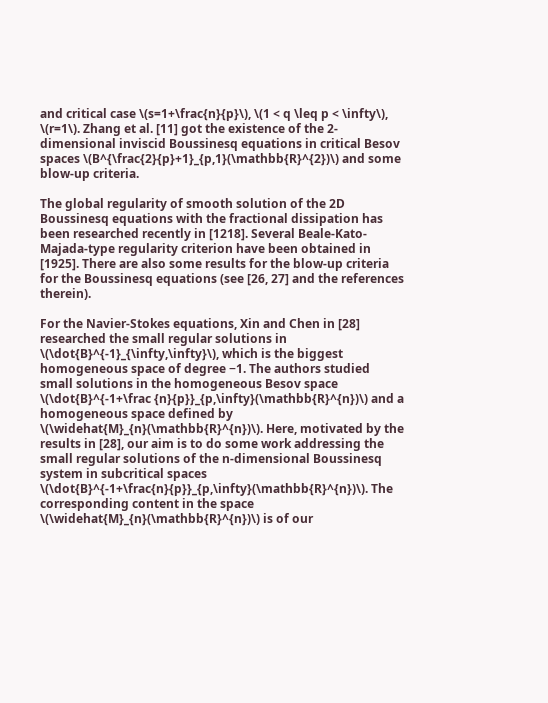and critical case \(s=1+\frac{n}{p}\), \(1 < q \leq p < \infty\), \(r=1\). Zhang et al. [11] got the existence of the 2-dimensional inviscid Boussinesq equations in critical Besov spaces \(B^{\frac{2}{p}+1}_{p,1}(\mathbb{R}^{2})\) and some blow-up criteria.

The global regularity of smooth solution of the 2D Boussinesq equations with the fractional dissipation has been researched recently in [1218]. Several Beale-Kato-Majada-type regularity criterion have been obtained in [1925]. There are also some results for the blow-up criteria for the Boussinesq equations (see [26, 27] and the references therein).

For the Navier-Stokes equations, Xin and Chen in [28] researched the small regular solutions in \(\dot{B}^{-1}_{\infty,\infty}\), which is the biggest homogeneous space of degree −1. The authors studied small solutions in the homogeneous Besov space \(\dot{B}^{-1+\frac {n}{p}}_{p,\infty}(\mathbb{R}^{n})\) and a homogeneous space defined by \(\widehat{M}_{n}(\mathbb{R}^{n})\). Here, motivated by the results in [28], our aim is to do some work addressing the small regular solutions of the n-dimensional Boussinesq system in subcritical spaces \(\dot{B}^{-1+\frac{n}{p}}_{p,\infty}(\mathbb{R}^{n})\). The corresponding content in the space \(\widehat{M}_{n}(\mathbb{R}^{n})\) is of our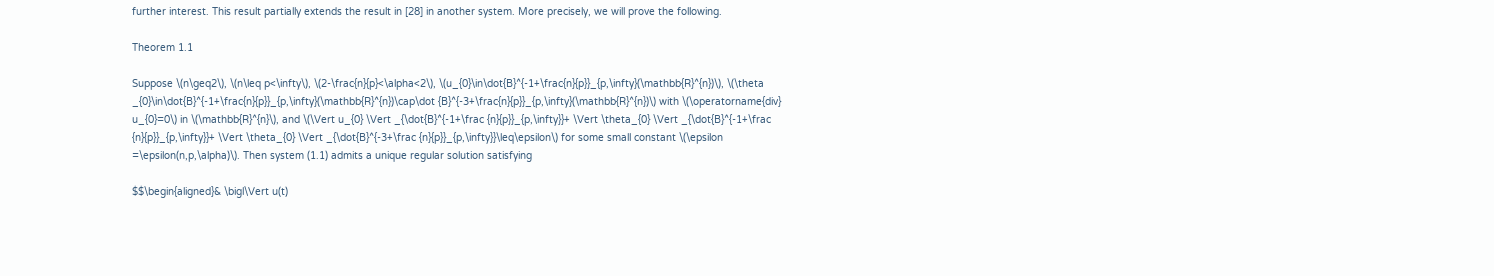further interest. This result partially extends the result in [28] in another system. More precisely, we will prove the following.

Theorem 1.1

Suppose \(n\geq2\), \(n\leq p<\infty\), \(2-\frac{n}{p}<\alpha<2\), \(u_{0}\in\dot{B}^{-1+\frac{n}{p}}_{p,\infty}(\mathbb{R}^{n})\), \(\theta _{0}\in\dot{B}^{-1+\frac{n}{p}}_{p,\infty}(\mathbb{R}^{n})\cap\dot {B}^{-3+\frac{n}{p}}_{p,\infty}(\mathbb{R}^{n})\) with \(\operatorname{div} u_{0}=0\) in \(\mathbb{R}^{n}\), and \(\Vert u_{0} \Vert _{\dot{B}^{-1+\frac {n}{p}}_{p,\infty}}+ \Vert \theta_{0} \Vert _{\dot{B}^{-1+\frac {n}{p}}_{p,\infty}}+ \Vert \theta_{0} \Vert _{\dot{B}^{-3+\frac {n}{p}}_{p,\infty}}\leq\epsilon\) for some small constant \(\epsilon =\epsilon(n,p,\alpha)\). Then system (1.1) admits a unique regular solution satisfying

$$\begin{aligned}& \bigl\Vert u(t)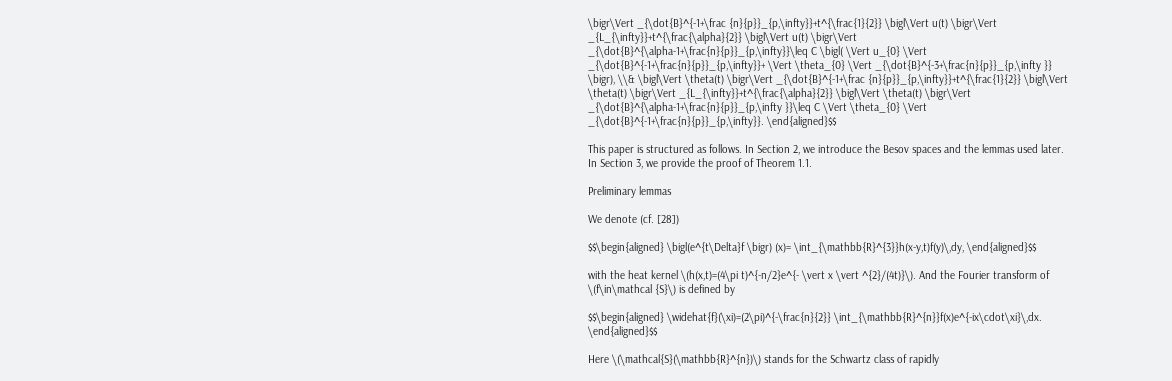\bigr\Vert _{\dot{B}^{-1+\frac {n}{p}}_{p,\infty}}+t^{\frac{1}{2}} \bigl\Vert u(t) \bigr\Vert _{L_{\infty}}+t^{\frac{\alpha}{2}} \bigl\Vert u(t) \bigr\Vert _{\dot{B}^{\alpha-1+\frac{n}{p}}_{p,\infty}}\leq C \bigl( \Vert u_{0} \Vert _{\dot{B}^{-1+\frac{n}{p}}_{p,\infty}}+ \Vert \theta_{0} \Vert _{\dot{B}^{-3+\frac{n}{p}}_{p,\infty }} \bigr), \\& \bigl\Vert \theta(t) \bigr\Vert _{\dot{B}^{-1+\frac {n}{p}}_{p,\infty}}+t^{\frac{1}{2}} \bigl\Vert \theta(t) \bigr\Vert _{L_{\infty}}+t^{\frac{\alpha}{2}} \bigl\Vert \theta(t) \bigr\Vert _{\dot{B}^{\alpha-1+\frac{n}{p}}_{p,\infty }}\leq C \Vert \theta_{0} \Vert _{\dot{B}^{-1+\frac{n}{p}}_{p,\infty}}. \end{aligned}$$

This paper is structured as follows. In Section 2, we introduce the Besov spaces and the lemmas used later. In Section 3, we provide the proof of Theorem 1.1.

Preliminary lemmas

We denote (cf. [28])

$$\begin{aligned} \bigl(e^{t\Delta}f \bigr) (x)= \int_{\mathbb{R}^{3}}h(x-y,t)f(y)\,dy, \end{aligned}$$

with the heat kernel \(h(x,t)=(4\pi t)^{-n/2}e^{- \vert x \vert ^{2}/(4t)}\). And the Fourier transform of \(f\in\mathcal {S}\) is defined by

$$\begin{aligned} \widehat{f}(\xi)=(2\pi)^{-\frac{n}{2}} \int_{\mathbb{R}^{n}}f(x)e^{-ix\cdot\xi}\,dx. \end{aligned}$$

Here \(\mathcal{S}(\mathbb{R}^{n})\) stands for the Schwartz class of rapidly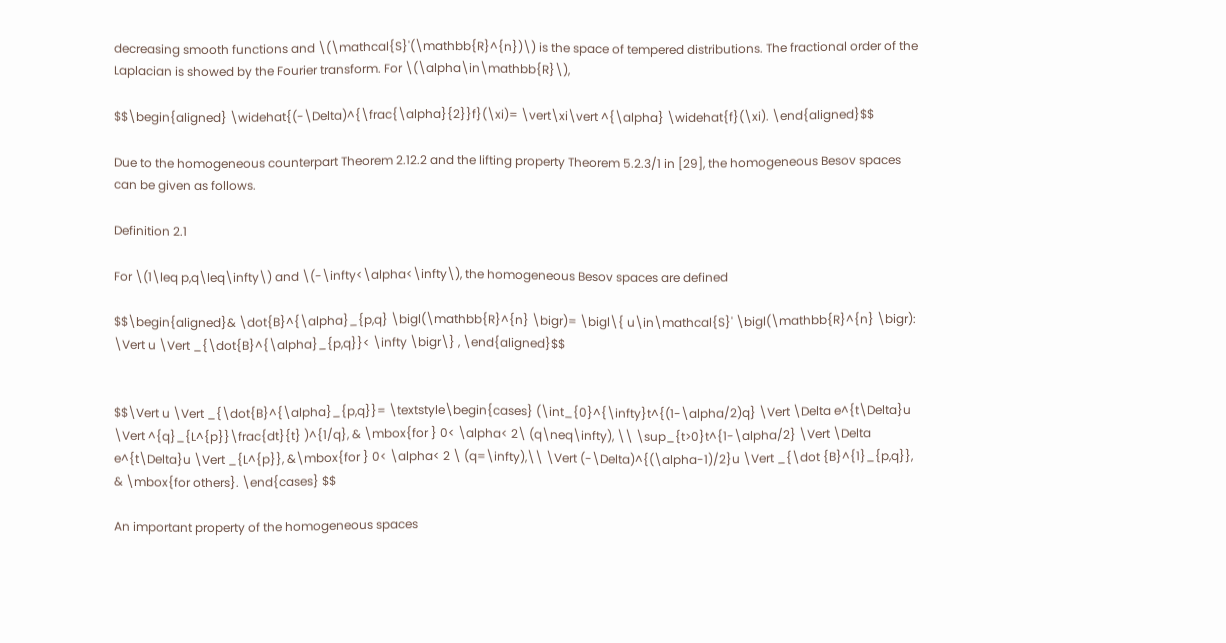decreasing smooth functions and \(\mathcal{S}'(\mathbb{R}^{n})\) is the space of tempered distributions. The fractional order of the Laplacian is showed by the Fourier transform. For \(\alpha\in\mathbb{R}\),

$$\begin{aligned} \widehat{(-\Delta)^{\frac{\alpha}{2}}f}(\xi)= \vert\xi\vert ^{\alpha} \widehat{f}(\xi). \end{aligned}$$

Due to the homogeneous counterpart Theorem 2.12.2 and the lifting property Theorem 5.2.3/1 in [29], the homogeneous Besov spaces can be given as follows.

Definition 2.1

For \(1\leq p,q\leq\infty\) and \(-\infty<\alpha<\infty\), the homogeneous Besov spaces are defined

$$\begin{aligned}& \dot{B}^{\alpha}_{p,q} \bigl(\mathbb{R}^{n} \bigr)= \bigl\{ u\in\mathcal{S}' \bigl(\mathbb{R}^{n} \bigr): \Vert u \Vert _{\dot{B}^{\alpha}_{p,q}}< \infty \bigr\} , \end{aligned}$$


$$\Vert u \Vert _{\dot{B}^{\alpha}_{p,q}}= \textstyle\begin{cases} (\int_{0}^{\infty}t^{(1-\alpha/2)q} \Vert \Delta e^{t\Delta}u \Vert ^{q}_{L^{p}}\frac{dt}{t} )^{1/q}, & \mbox{for } 0< \alpha< 2\ (q\neq\infty), \\ \sup_{t>0}t^{1-\alpha/2} \Vert \Delta e^{t\Delta}u \Vert _{L^{p}}, &\mbox{for } 0< \alpha< 2 \ (q=\infty),\\ \Vert (-\Delta)^{(\alpha-1)/2}u \Vert _{\dot {B}^{1}_{p,q}}, & \mbox{for others}. \end{cases} $$

An important property of the homogeneous spaces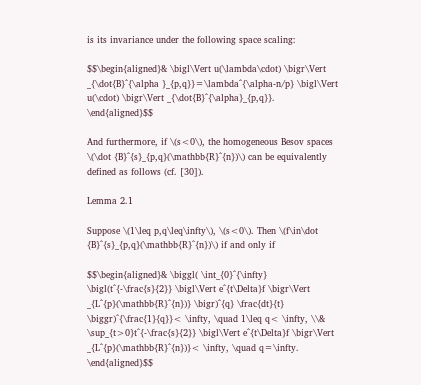is its invariance under the following space scaling:

$$\begin{aligned}& \bigl\Vert u(\lambda\cdot) \bigr\Vert _{\dot{B}^{\alpha }_{p,q}}=\lambda^{\alpha-n/p} \bigl\Vert u(\cdot) \bigr\Vert _{\dot{B}^{\alpha}_{p,q}}. \end{aligned}$$

And furthermore, if \(s<0\), the homogeneous Besov spaces \(\dot {B}^{s}_{p,q}(\mathbb{R}^{n})\) can be equivalently defined as follows (cf. [30]).

Lemma 2.1

Suppose \(1\leq p,q\leq\infty\), \(s<0\). Then \(f\in\dot {B}^{s}_{p,q}(\mathbb{R}^{n})\) if and only if

$$\begin{aligned}& \biggl( \int_{0}^{\infty} \bigl(t^{-\frac{s}{2}} \bigl\Vert e^{t\Delta}f \bigr\Vert _{L^{p}(\mathbb{R}^{n})} \bigr)^{q} \frac{dt}{t} \biggr)^{\frac{1}{q}}< \infty, \quad 1\leq q< \infty, \\& \sup_{t>0}t^{-\frac{s}{2}} \bigl\Vert e^{t\Delta}f \bigr\Vert _{L^{p}(\mathbb{R}^{n})}< \infty, \quad q=\infty. \end{aligned}$$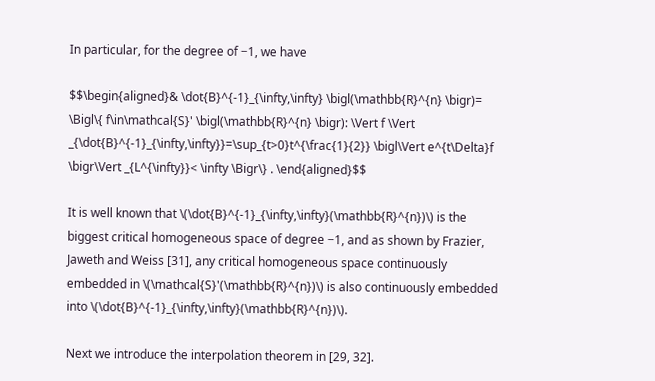In particular, for the degree of −1, we have

$$\begin{aligned}& \dot{B}^{-1}_{\infty,\infty} \bigl(\mathbb{R}^{n} \bigr)= \Bigl\{ f\in\mathcal{S}' \bigl(\mathbb{R}^{n} \bigr): \Vert f \Vert _{\dot{B}^{-1}_{\infty,\infty}}=\sup_{t>0}t^{\frac{1}{2}} \bigl\Vert e^{t\Delta}f \bigr\Vert _{L^{\infty}}< \infty \Bigr\} . \end{aligned}$$

It is well known that \(\dot{B}^{-1}_{\infty,\infty}(\mathbb{R}^{n})\) is the biggest critical homogeneous space of degree −1, and as shown by Frazier, Jaweth and Weiss [31], any critical homogeneous space continuously embedded in \(\mathcal{S}'(\mathbb{R}^{n})\) is also continuously embedded into \(\dot{B}^{-1}_{\infty,\infty}(\mathbb{R}^{n})\).

Next we introduce the interpolation theorem in [29, 32].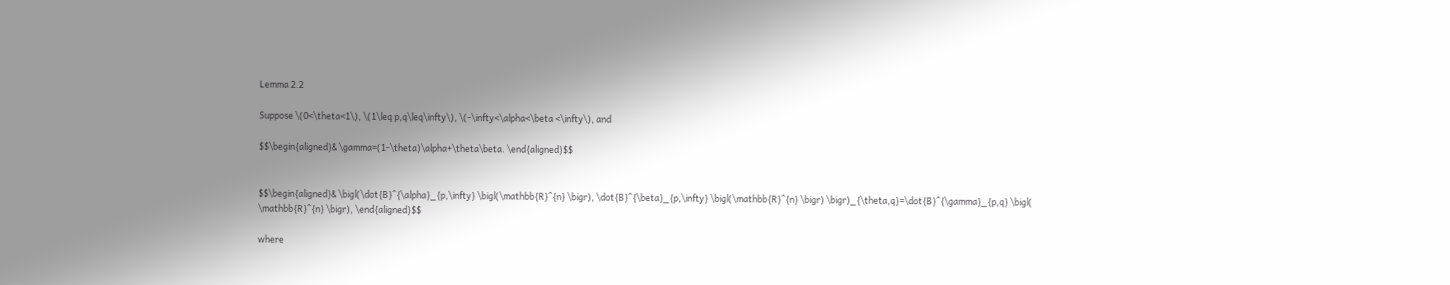Lemma 2.2

Suppose \(0<\theta<1\), \(1\leq p,q\leq\infty\), \(-\infty<\alpha<\beta <\infty\), and

$$\begin{aligned}& \gamma=(1-\theta)\alpha+\theta\beta. \end{aligned}$$


$$\begin{aligned}& \bigl(\dot{B}^{\alpha}_{p,\infty} \bigl(\mathbb{R}^{n} \bigr), \dot{B}^{\beta}_{p,\infty} \bigl(\mathbb{R}^{n} \bigr) \bigr)_{\theta,q}=\dot{B}^{\gamma}_{p,q} \bigl( \mathbb{R}^{n} \bigr), \end{aligned}$$

where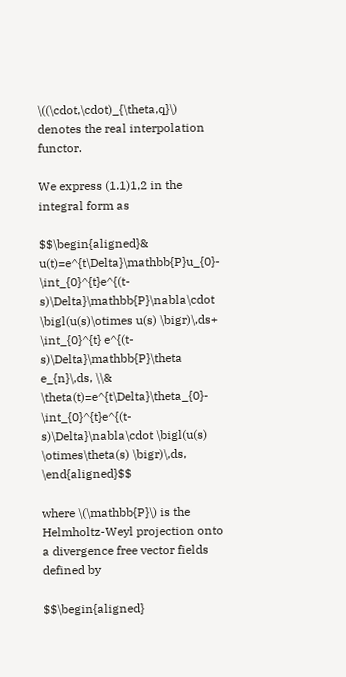\((\cdot,\cdot)_{\theta,q}\) denotes the real interpolation functor.

We express (1.1)1,2 in the integral form as

$$\begin{aligned}& u(t)=e^{t\Delta}\mathbb{P}u_{0}- \int_{0}^{t}e^{(t-s)\Delta}\mathbb{P}\nabla\cdot \bigl(u(s)\otimes u(s) \bigr)\,ds+ \int_{0}^{t} e^{(t-s)\Delta}\mathbb{P}\theta e_{n}\,ds, \\& \theta(t)=e^{t\Delta}\theta_{0}- \int_{0}^{t}e^{(t-s)\Delta}\nabla\cdot \bigl(u(s) \otimes\theta(s) \bigr)\,ds, \end{aligned}$$

where \(\mathbb{P}\) is the Helmholtz-Weyl projection onto a divergence free vector fields defined by

$$\begin{aligned}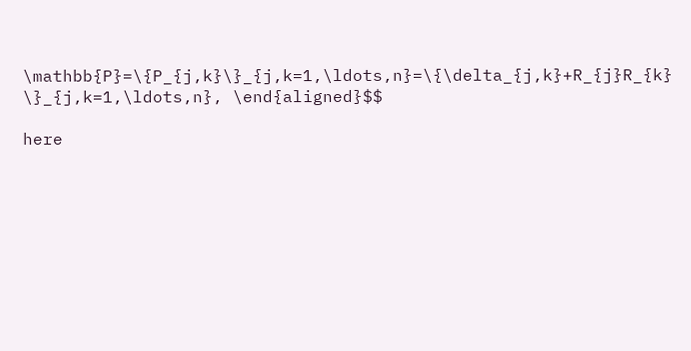\mathbb{P}=\{P_{j,k}\}_{j,k=1,\ldots,n}=\{\delta_{j,k}+R_{j}R_{k} \}_{j,k=1,\ldots,n}, \end{aligned}$$

here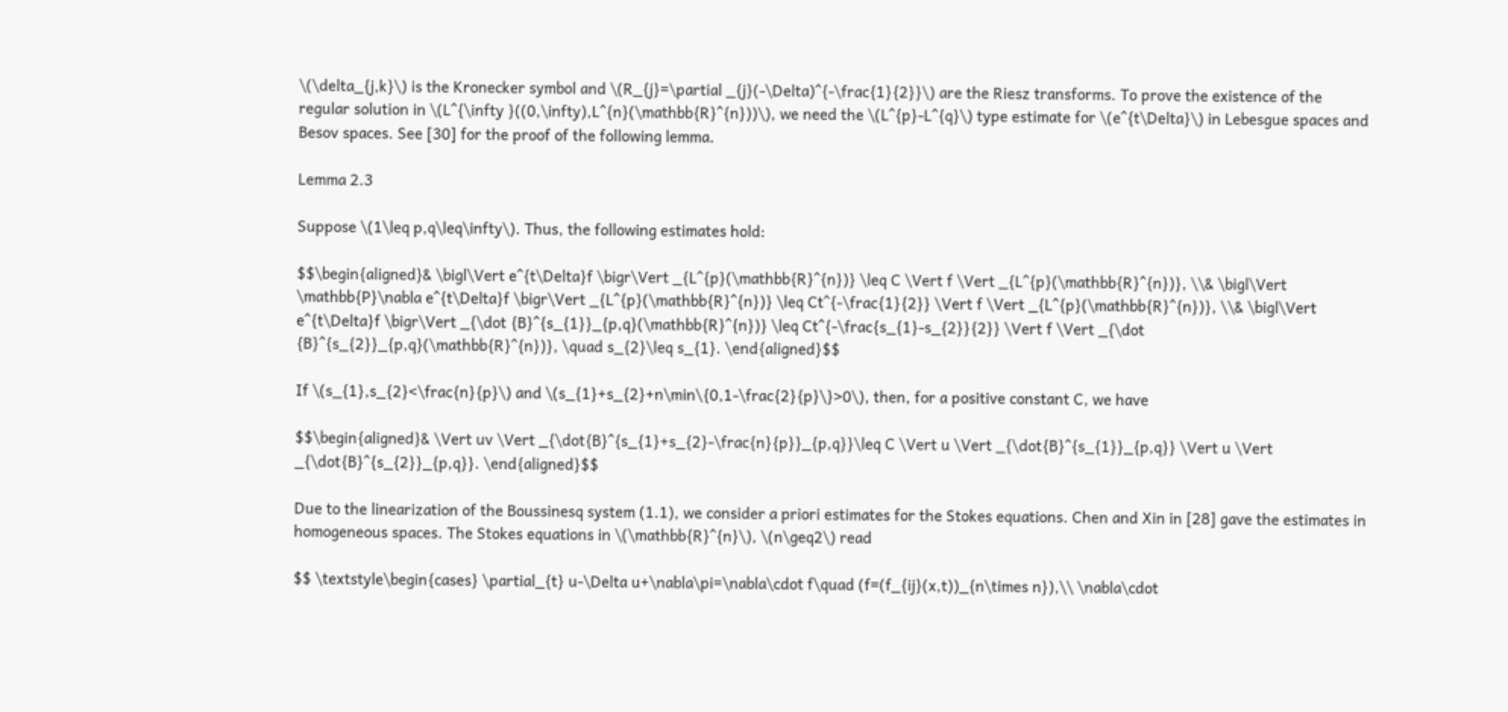\(\delta_{j,k}\) is the Kronecker symbol and \(R_{j}=\partial _{j}(-\Delta)^{-\frac{1}{2}}\) are the Riesz transforms. To prove the existence of the regular solution in \(L^{\infty }((0,\infty),L^{n}(\mathbb{R}^{n}))\), we need the \(L^{p}-L^{q}\) type estimate for \(e^{t\Delta}\) in Lebesgue spaces and Besov spaces. See [30] for the proof of the following lemma.

Lemma 2.3

Suppose \(1\leq p,q\leq\infty\). Thus, the following estimates hold:

$$\begin{aligned}& \bigl\Vert e^{t\Delta}f \bigr\Vert _{L^{p}(\mathbb{R}^{n})} \leq C \Vert f \Vert _{L^{p}(\mathbb{R}^{n})}, \\& \bigl\Vert \mathbb{P}\nabla e^{t\Delta}f \bigr\Vert _{L^{p}(\mathbb{R}^{n})} \leq Ct^{-\frac{1}{2}} \Vert f \Vert _{L^{p}(\mathbb{R}^{n})}, \\& \bigl\Vert e^{t\Delta}f \bigr\Vert _{\dot {B}^{s_{1}}_{p,q}(\mathbb{R}^{n})} \leq Ct^{-\frac{s_{1}-s_{2}}{2}} \Vert f \Vert _{\dot {B}^{s_{2}}_{p,q}(\mathbb{R}^{n})}, \quad s_{2}\leq s_{1}. \end{aligned}$$

If \(s_{1},s_{2}<\frac{n}{p}\) and \(s_{1}+s_{2}+n\min\{0,1-\frac{2}{p}\}>0\), then, for a positive constant C, we have

$$\begin{aligned}& \Vert uv \Vert _{\dot{B}^{s_{1}+s_{2}-\frac{n}{p}}_{p,q}}\leq C \Vert u \Vert _{\dot{B}^{s_{1}}_{p,q}} \Vert u \Vert _{\dot{B}^{s_{2}}_{p,q}}. \end{aligned}$$

Due to the linearization of the Boussinesq system (1.1), we consider a priori estimates for the Stokes equations. Chen and Xin in [28] gave the estimates in homogeneous spaces. The Stokes equations in \(\mathbb{R}^{n}\), \(n\geq2\) read

$$ \textstyle\begin{cases} \partial_{t} u-\Delta u+\nabla\pi=\nabla\cdot f\quad (f=(f_{ij}(x,t))_{n\times n}),\\ \nabla\cdot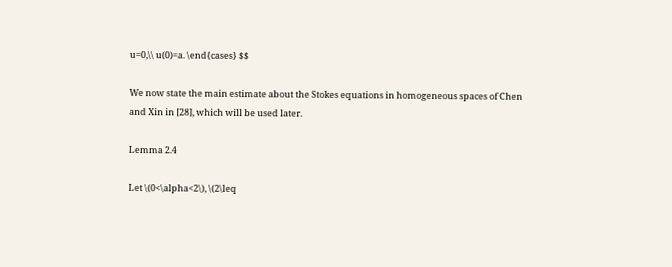u=0,\\ u(0)=a. \end{cases} $$

We now state the main estimate about the Stokes equations in homogeneous spaces of Chen and Xin in [28], which will be used later.

Lemma 2.4

Let \(0<\alpha<2\), \(2\leq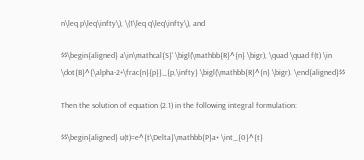n\leq p\leq\infty\), \(1\leq q\leq\infty\), and

$$\begin{aligned} a\in\mathcal{S}' \bigl(\mathbb{R}^{n} \bigr), \quad \quad f(t) \in \dot{B}^{\alpha-2+\frac{n}{p}}_{p,\infty} \bigl(\mathbb{R}^{n} \bigr). \end{aligned}$$

Then the solution of equation (2.1) in the following integral formulation:

$$\begin{aligned} u(t)=e^{t\Delta}\mathbb{P}a+ \int_{0}^{t}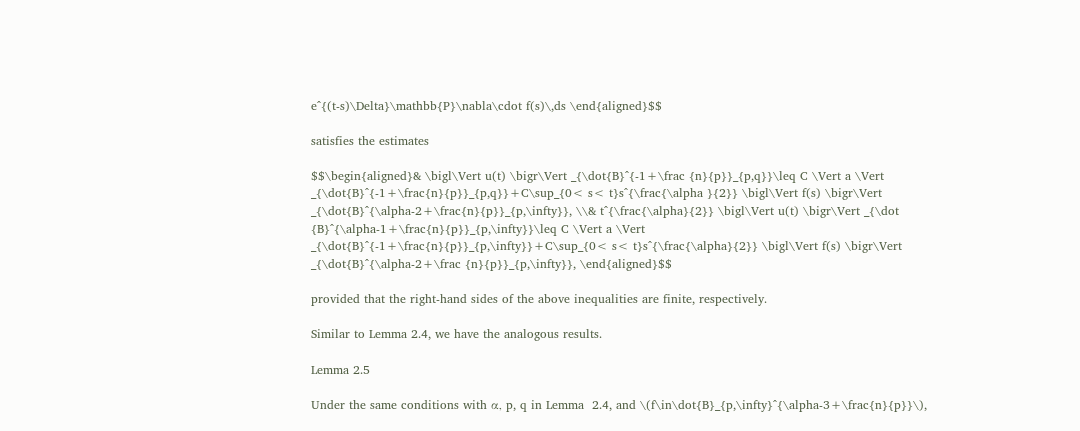e^{(t-s)\Delta}\mathbb{P}\nabla\cdot f(s)\,ds \end{aligned}$$

satisfies the estimates

$$\begin{aligned}& \bigl\Vert u(t) \bigr\Vert _{\dot{B}^{-1+\frac {n}{p}}_{p,q}}\leq C \Vert a \Vert _{\dot{B}^{-1+\frac{n}{p}}_{p,q}}+C\sup_{0< s< t}s^{\frac{\alpha }{2}} \bigl\Vert f(s) \bigr\Vert _{\dot{B}^{\alpha-2+\frac{n}{p}}_{p,\infty}}, \\& t^{\frac{\alpha}{2}} \bigl\Vert u(t) \bigr\Vert _{\dot {B}^{\alpha-1+\frac{n}{p}}_{p,\infty}}\leq C \Vert a \Vert _{\dot{B}^{-1+\frac{n}{p}}_{p,\infty}}+C\sup_{0< s< t}s^{\frac{\alpha}{2}} \bigl\Vert f(s) \bigr\Vert _{\dot{B}^{\alpha-2+\frac {n}{p}}_{p,\infty}}, \end{aligned}$$

provided that the right-hand sides of the above inequalities are finite, respectively.

Similar to Lemma 2.4, we have the analogous results.

Lemma 2.5

Under the same conditions with α, p, q in Lemma  2.4, and \(f\in\dot{B}_{p,\infty}^{\alpha-3+\frac{n}{p}}\),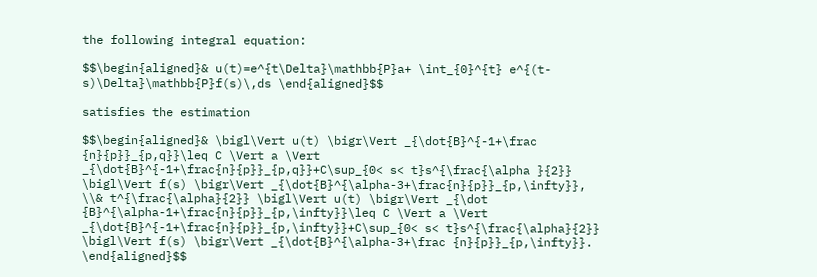the following integral equation:

$$\begin{aligned}& u(t)=e^{t\Delta}\mathbb{P}a+ \int_{0}^{t} e^{(t-s)\Delta}\mathbb{P}f(s)\,ds \end{aligned}$$

satisfies the estimation

$$\begin{aligned}& \bigl\Vert u(t) \bigr\Vert _{\dot{B}^{-1+\frac {n}{p}}_{p,q}}\leq C \Vert a \Vert _{\dot{B}^{-1+\frac{n}{p}}_{p,q}}+C\sup_{0< s< t}s^{\frac{\alpha }{2}} \bigl\Vert f(s) \bigr\Vert _{\dot{B}^{\alpha-3+\frac{n}{p}}_{p,\infty}}, \\& t^{\frac{\alpha}{2}} \bigl\Vert u(t) \bigr\Vert _{\dot {B}^{\alpha-1+\frac{n}{p}}_{p,\infty}}\leq C \Vert a \Vert _{\dot{B}^{-1+\frac{n}{p}}_{p,\infty}}+C\sup_{0< s< t}s^{\frac{\alpha}{2}} \bigl\Vert f(s) \bigr\Vert _{\dot{B}^{\alpha-3+\frac {n}{p}}_{p,\infty}}. \end{aligned}$$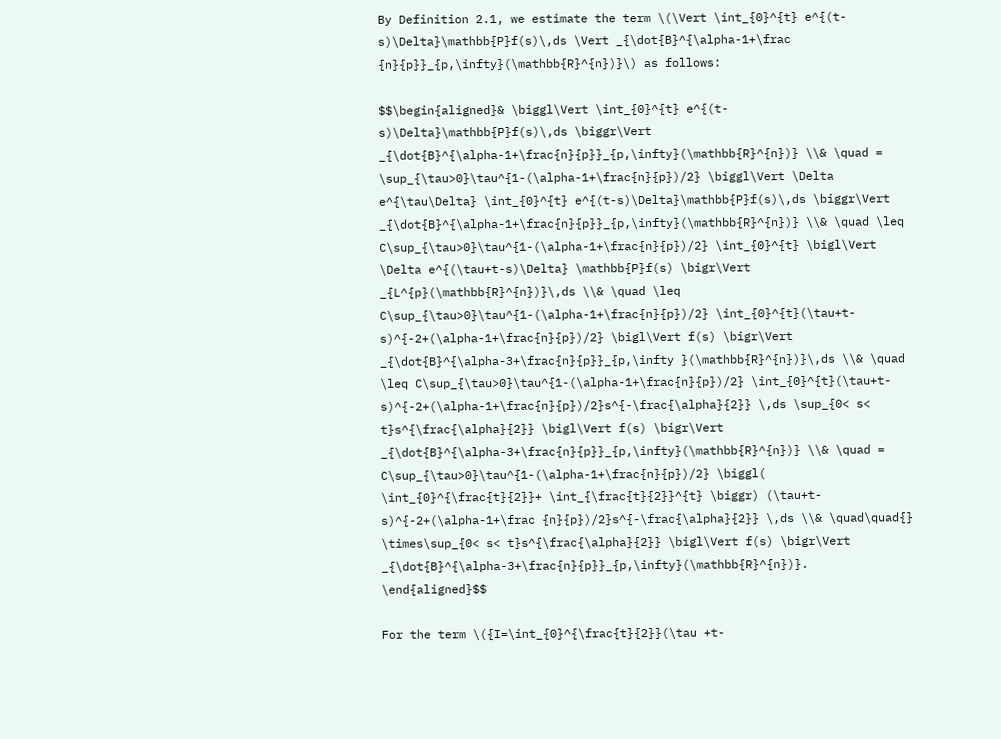By Definition 2.1, we estimate the term \(\Vert \int_{0}^{t} e^{(t-s)\Delta}\mathbb{P}f(s)\,ds \Vert _{\dot{B}^{\alpha-1+\frac {n}{p}}_{p,\infty}(\mathbb{R}^{n})}\) as follows:

$$\begin{aligned}& \biggl\Vert \int_{0}^{t} e^{(t-s)\Delta}\mathbb{P}f(s)\,ds \biggr\Vert _{\dot{B}^{\alpha-1+\frac{n}{p}}_{p,\infty}(\mathbb{R}^{n})} \\& \quad = \sup_{\tau>0}\tau^{1-(\alpha-1+\frac{n}{p})/2} \biggl\Vert \Delta e^{\tau\Delta} \int_{0}^{t} e^{(t-s)\Delta}\mathbb{P}f(s)\,ds \biggr\Vert _{\dot{B}^{\alpha-1+\frac{n}{p}}_{p,\infty}(\mathbb{R}^{n})} \\& \quad \leq C\sup_{\tau>0}\tau^{1-(\alpha-1+\frac{n}{p})/2} \int_{0}^{t} \bigl\Vert \Delta e^{(\tau+t-s)\Delta} \mathbb{P}f(s) \bigr\Vert _{L^{p}(\mathbb{R}^{n})}\,ds \\& \quad \leq C\sup_{\tau>0}\tau^{1-(\alpha-1+\frac{n}{p})/2} \int_{0}^{t}(\tau+t-s)^{-2+(\alpha-1+\frac{n}{p})/2} \bigl\Vert f(s) \bigr\Vert _{\dot{B}^{\alpha-3+\frac{n}{p}}_{p,\infty }(\mathbb{R}^{n})}\,ds \\& \quad \leq C\sup_{\tau>0}\tau^{1-(\alpha-1+\frac{n}{p})/2} \int_{0}^{t}(\tau+t-s)^{-2+(\alpha-1+\frac{n}{p})/2}s^{-\frac{\alpha}{2}} \,ds \sup_{0< s< t}s^{\frac{\alpha}{2}} \bigl\Vert f(s) \bigr\Vert _{\dot{B}^{\alpha-3+\frac{n}{p}}_{p,\infty}(\mathbb{R}^{n})} \\& \quad = C\sup_{\tau>0}\tau^{1-(\alpha-1+\frac{n}{p})/2} \biggl( \int_{0}^{\frac{t}{2}}+ \int_{\frac{t}{2}}^{t} \biggr) (\tau+t-s)^{-2+(\alpha-1+\frac {n}{p})/2}s^{-\frac{\alpha}{2}} \,ds \\& \quad\quad{} \times\sup_{0< s< t}s^{\frac{\alpha}{2}} \bigl\Vert f(s) \bigr\Vert _{\dot{B}^{\alpha-3+\frac{n}{p}}_{p,\infty}(\mathbb{R}^{n})}. \end{aligned}$$

For the term \({I=\int_{0}^{\frac{t}{2}}(\tau +t-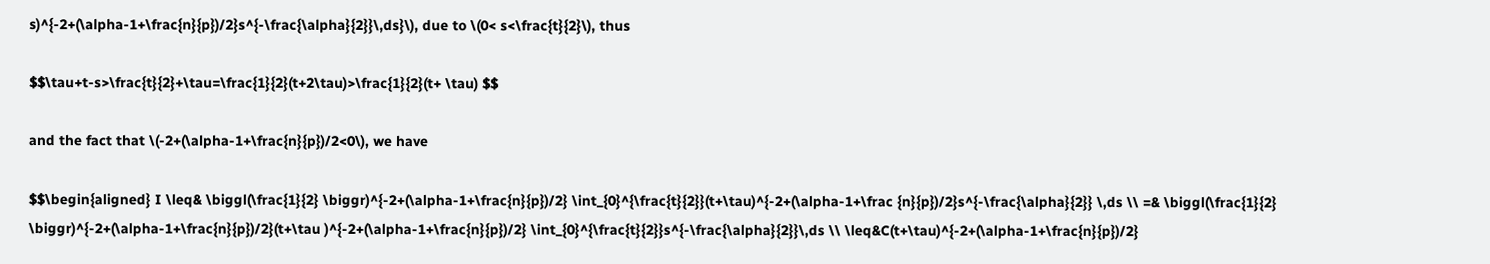s)^{-2+(\alpha-1+\frac{n}{p})/2}s^{-\frac{\alpha}{2}}\,ds}\), due to \(0< s<\frac{t}{2}\), thus

$$\tau+t-s>\frac{t}{2}+\tau=\frac{1}{2}(t+2\tau)>\frac{1}{2}(t+ \tau) $$

and the fact that \(-2+(\alpha-1+\frac{n}{p})/2<0\), we have

$$\begin{aligned} I \leq& \biggl(\frac{1}{2} \biggr)^{-2+(\alpha-1+\frac{n}{p})/2} \int_{0}^{\frac{t}{2}}(t+\tau)^{-2+(\alpha-1+\frac {n}{p})/2}s^{-\frac{\alpha}{2}} \,ds \\ =& \biggl(\frac{1}{2} \biggr)^{-2+(\alpha-1+\frac{n}{p})/2}(t+\tau )^{-2+(\alpha-1+\frac{n}{p})/2} \int_{0}^{\frac{t}{2}}s^{-\frac{\alpha}{2}}\,ds \\ \leq&C(t+\tau)^{-2+(\alpha-1+\frac{n}{p})/2}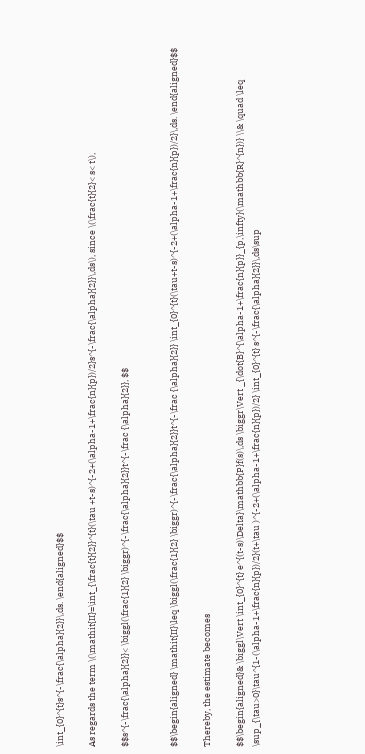\int_{0}^{t}s^{-\frac{\alpha}{2}}\,ds. \end{aligned}$$

As regards the term \(\mathit{II}=\int_{\frac{t}{2}}^{t}(\tau +t-s)^{-2+(\alpha-1+\frac{n}{p})/2}s^{-\frac{\alpha}{2}}\,ds\), since \(\frac{t}{2}< s< t\),

$$s^{-\frac{\alpha}{2}}< \biggl(\frac{1}{2} \biggr)^{-\frac{\alpha}{2}}t^{-\frac {\alpha}{2}}, $$


$$\begin{aligned} \mathit{II}\leq \biggl(\frac{1}{2} \biggr)^{-\frac{\alpha}{2}}t^{-\frac {\alpha}{2}} \int_{0}^{t}(\tau+t-s)^{-2+(\alpha-1+\frac{n}{p})/2}\,ds. \end{aligned}$$

Thereby, the estimate becomes

$$\begin{aligned}& \biggl\Vert \int_{0}^{t} e^{(t-s)\Delta}\mathbb{P}f(s)\,ds \biggr\Vert _{\dot{B}^{\alpha-1+\frac{n}{p}}_{p,\infty}(\mathbb{R}^{n})} \\& \quad \leq \sup_{\tau>0}\tau^{1-(\alpha-1+\frac{n}{p})/2}(t+\tau )^{-2+(\alpha-1+\frac{n}{p})/2} \int_{0}^{t} s^{-\frac{\alpha}{2}}\,ds\sup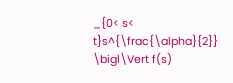_{0< s< t}s^{\frac{\alpha}{2}} \bigl\Vert f(s)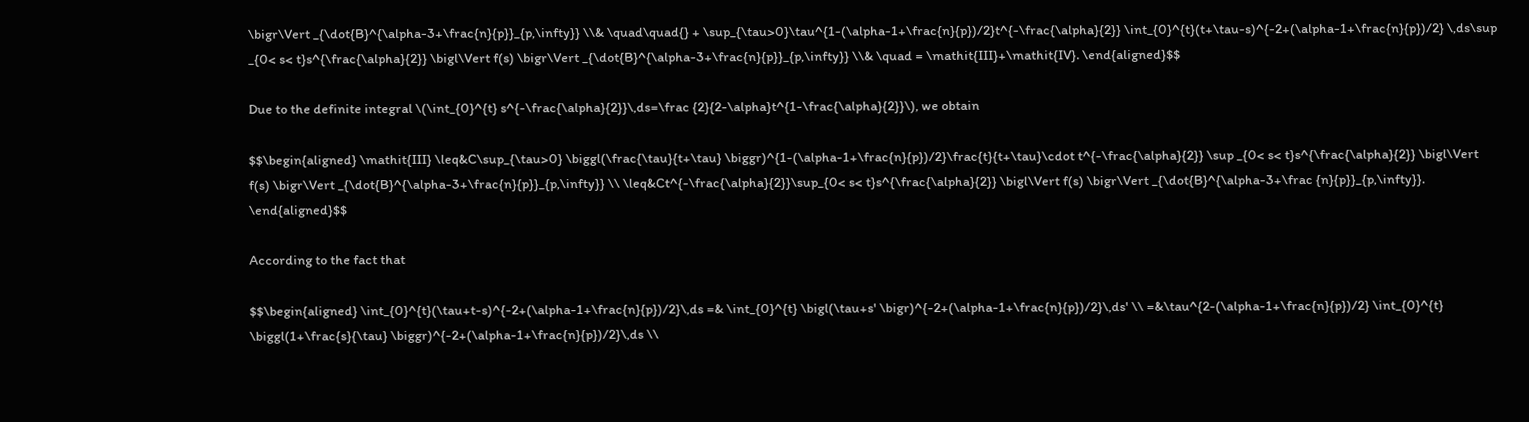\bigr\Vert _{\dot{B}^{\alpha-3+\frac{n}{p}}_{p,\infty}} \\& \quad\quad{} + \sup_{\tau>0}\tau^{1-(\alpha-1+\frac{n}{p})/2}t^{-\frac{\alpha}{2}} \int_{0}^{t}(t+\tau-s)^{-2+(\alpha-1+\frac{n}{p})/2} \,ds\sup _{0< s< t}s^{\frac{\alpha}{2}} \bigl\Vert f(s) \bigr\Vert _{\dot{B}^{\alpha-3+\frac{n}{p}}_{p,\infty}} \\& \quad = \mathit{III}+\mathit{IV}. \end{aligned}$$

Due to the definite integral \(\int_{0}^{t} s^{-\frac{\alpha}{2}}\,ds=\frac {2}{2-\alpha}t^{1-\frac{\alpha}{2}}\), we obtain

$$\begin{aligned} \mathit{III} \leq&C\sup_{\tau>0} \biggl(\frac{\tau}{t+\tau} \biggr)^{1-(\alpha-1+\frac{n}{p})/2}\frac{t}{t+\tau}\cdot t^{-\frac{\alpha}{2}} \sup _{0< s< t}s^{\frac{\alpha}{2}} \bigl\Vert f(s) \bigr\Vert _{\dot{B}^{\alpha-3+\frac{n}{p}}_{p,\infty}} \\ \leq&Ct^{-\frac{\alpha}{2}}\sup_{0< s< t}s^{\frac{\alpha}{2}} \bigl\Vert f(s) \bigr\Vert _{\dot{B}^{\alpha-3+\frac {n}{p}}_{p,\infty}}. \end{aligned}$$

According to the fact that

$$\begin{aligned} \int_{0}^{t}(\tau+t-s)^{-2+(\alpha-1+\frac{n}{p})/2}\,ds =& \int_{0}^{t} \bigl(\tau+s' \bigr)^{-2+(\alpha-1+\frac{n}{p})/2}\,ds' \\ =&\tau^{2-(\alpha-1+\frac{n}{p})/2} \int_{0}^{t} \biggl(1+\frac{s}{\tau} \biggr)^{-2+(\alpha-1+\frac{n}{p})/2}\,ds \\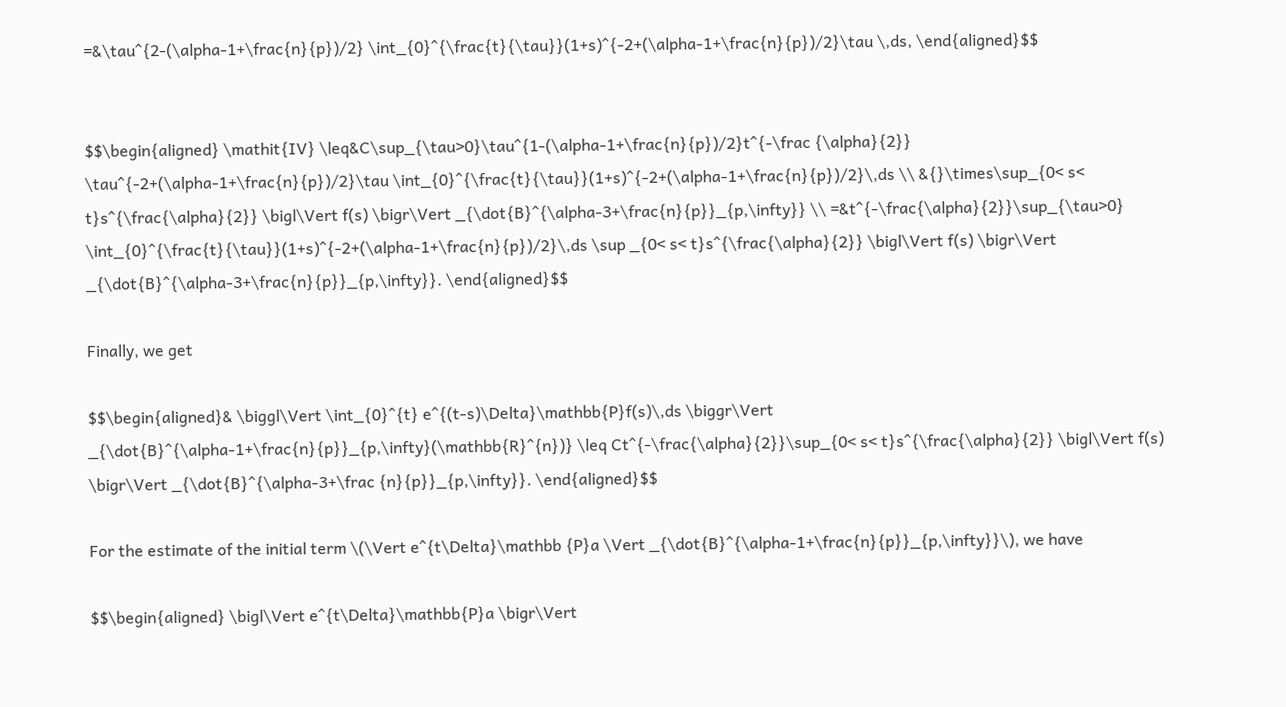=&\tau^{2-(\alpha-1+\frac{n}{p})/2} \int_{0}^{\frac{t}{\tau}}(1+s)^{-2+(\alpha-1+\frac{n}{p})/2}\tau \,ds, \end{aligned}$$


$$\begin{aligned} \mathit{IV} \leq&C\sup_{\tau>0}\tau^{1-(\alpha-1+\frac{n}{p})/2}t^{-\frac {\alpha}{2}} \tau^{-2+(\alpha-1+\frac{n}{p})/2}\tau \int_{0}^{\frac{t}{\tau}}(1+s)^{-2+(\alpha-1+\frac{n}{p})/2}\,ds \\ &{}\times\sup_{0< s< t}s^{\frac{\alpha}{2}} \bigl\Vert f(s) \bigr\Vert _{\dot{B}^{\alpha-3+\frac{n}{p}}_{p,\infty}} \\ =&t^{-\frac{\alpha}{2}}\sup_{\tau>0} \int_{0}^{\frac{t}{\tau}}(1+s)^{-2+(\alpha-1+\frac{n}{p})/2}\,ds \sup _{0< s< t}s^{\frac{\alpha}{2}} \bigl\Vert f(s) \bigr\Vert _{\dot{B}^{\alpha-3+\frac{n}{p}}_{p,\infty}}. \end{aligned}$$

Finally, we get

$$\begin{aligned}& \biggl\Vert \int_{0}^{t} e^{(t-s)\Delta}\mathbb{P}f(s)\,ds \biggr\Vert _{\dot{B}^{\alpha-1+\frac{n}{p}}_{p,\infty}(\mathbb{R}^{n})} \leq Ct^{-\frac{\alpha}{2}}\sup_{0< s< t}s^{\frac{\alpha}{2}} \bigl\Vert f(s) \bigr\Vert _{\dot{B}^{\alpha-3+\frac {n}{p}}_{p,\infty}}. \end{aligned}$$

For the estimate of the initial term \(\Vert e^{t\Delta}\mathbb {P}a \Vert _{\dot{B}^{\alpha-1+\frac{n}{p}}_{p,\infty}}\), we have

$$\begin{aligned} \bigl\Vert e^{t\Delta}\mathbb{P}a \bigr\Vert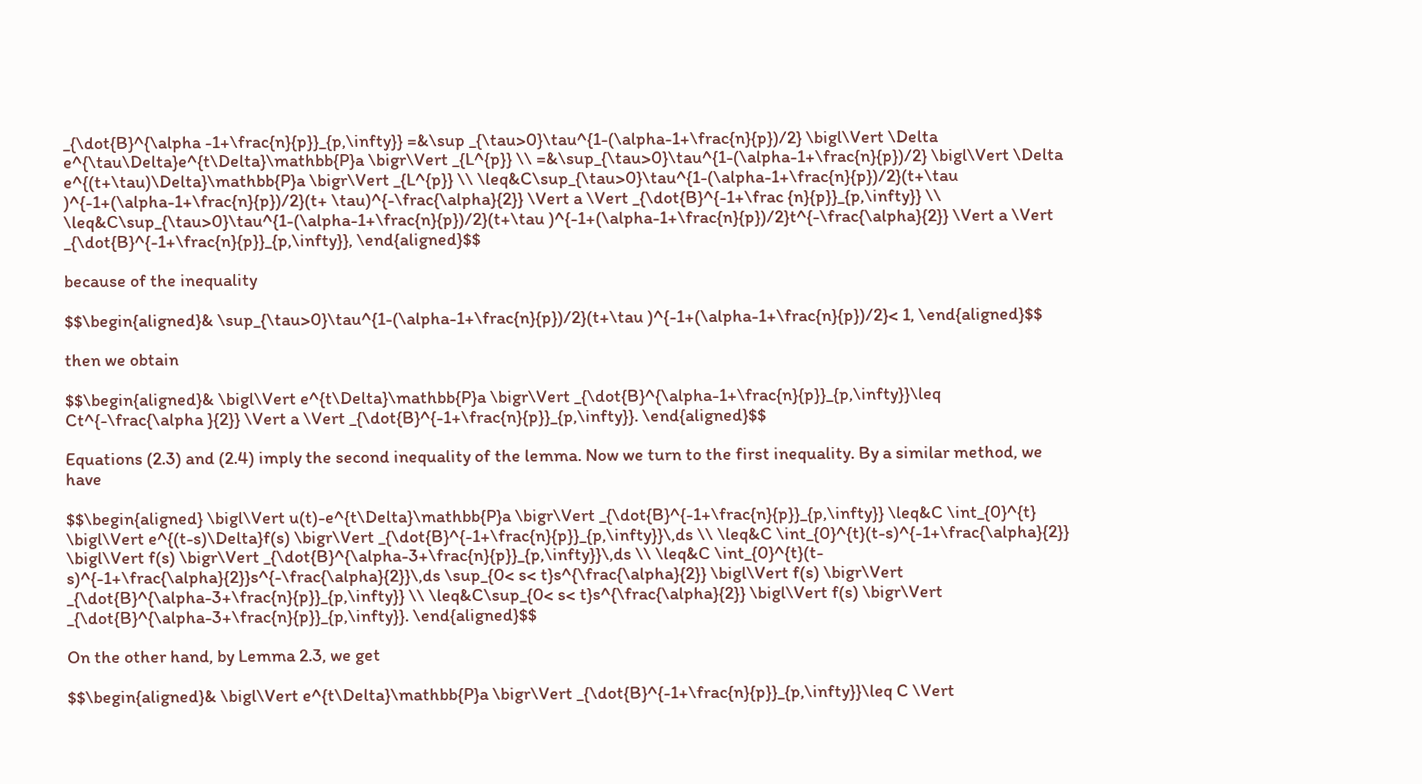_{\dot{B}^{\alpha -1+\frac{n}{p}}_{p,\infty}} =&\sup _{\tau>0}\tau^{1-(\alpha-1+\frac{n}{p})/2} \bigl\Vert \Delta e^{\tau\Delta}e^{t\Delta}\mathbb{P}a \bigr\Vert _{L^{p}} \\ =&\sup_{\tau>0}\tau^{1-(\alpha-1+\frac{n}{p})/2} \bigl\Vert \Delta e^{(t+\tau)\Delta}\mathbb{P}a \bigr\Vert _{L^{p}} \\ \leq&C\sup_{\tau>0}\tau^{1-(\alpha-1+\frac{n}{p})/2}(t+\tau )^{-1+(\alpha-1+\frac{n}{p})/2}(t+ \tau)^{-\frac{\alpha}{2}} \Vert a \Vert _{\dot{B}^{-1+\frac {n}{p}}_{p,\infty}} \\ \leq&C\sup_{\tau>0}\tau^{1-(\alpha-1+\frac{n}{p})/2}(t+\tau )^{-1+(\alpha-1+\frac{n}{p})/2}t^{-\frac{\alpha}{2}} \Vert a \Vert _{\dot{B}^{-1+\frac{n}{p}}_{p,\infty}}, \end{aligned}$$

because of the inequality

$$\begin{aligned}& \sup_{\tau>0}\tau^{1-(\alpha-1+\frac{n}{p})/2}(t+\tau )^{-1+(\alpha-1+\frac{n}{p})/2}< 1, \end{aligned}$$

then we obtain

$$\begin{aligned}& \bigl\Vert e^{t\Delta}\mathbb{P}a \bigr\Vert _{\dot{B}^{\alpha-1+\frac{n}{p}}_{p,\infty}}\leq Ct^{-\frac{\alpha }{2}} \Vert a \Vert _{\dot{B}^{-1+\frac{n}{p}}_{p,\infty}}. \end{aligned}$$

Equations (2.3) and (2.4) imply the second inequality of the lemma. Now we turn to the first inequality. By a similar method, we have

$$\begin{aligned} \bigl\Vert u(t)-e^{t\Delta}\mathbb{P}a \bigr\Vert _{\dot{B}^{-1+\frac{n}{p}}_{p,\infty}} \leq&C \int_{0}^{t} \bigl\Vert e^{(t-s)\Delta}f(s) \bigr\Vert _{\dot{B}^{-1+\frac{n}{p}}_{p,\infty}}\,ds \\ \leq&C \int_{0}^{t}(t-s)^{-1+\frac{\alpha}{2}} \bigl\Vert f(s) \bigr\Vert _{\dot{B}^{\alpha-3+\frac{n}{p}}_{p,\infty}}\,ds \\ \leq&C \int_{0}^{t}(t-s)^{-1+\frac{\alpha}{2}}s^{-\frac{\alpha}{2}}\,ds \sup_{0< s< t}s^{\frac{\alpha}{2}} \bigl\Vert f(s) \bigr\Vert _{\dot{B}^{\alpha-3+\frac{n}{p}}_{p,\infty}} \\ \leq&C\sup_{0< s< t}s^{\frac{\alpha}{2}} \bigl\Vert f(s) \bigr\Vert _{\dot{B}^{\alpha-3+\frac{n}{p}}_{p,\infty}}. \end{aligned}$$

On the other hand, by Lemma 2.3, we get

$$\begin{aligned}& \bigl\Vert e^{t\Delta}\mathbb{P}a \bigr\Vert _{\dot{B}^{-1+\frac{n}{p}}_{p,\infty}}\leq C \Vert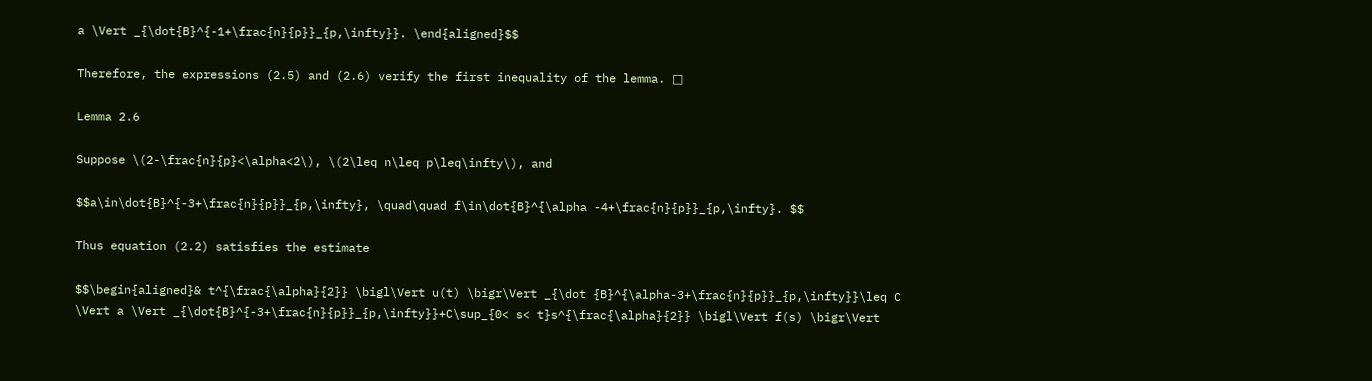a \Vert _{\dot{B}^{-1+\frac{n}{p}}_{p,\infty}}. \end{aligned}$$

Therefore, the expressions (2.5) and (2.6) verify the first inequality of the lemma. □

Lemma 2.6

Suppose \(2-\frac{n}{p}<\alpha<2\), \(2\leq n\leq p\leq\infty\), and

$$a\in\dot{B}^{-3+\frac{n}{p}}_{p,\infty}, \quad\quad f\in\dot{B}^{\alpha -4+\frac{n}{p}}_{p,\infty}. $$

Thus equation (2.2) satisfies the estimate

$$\begin{aligned}& t^{\frac{\alpha}{2}} \bigl\Vert u(t) \bigr\Vert _{\dot {B}^{\alpha-3+\frac{n}{p}}_{p,\infty}}\leq C \Vert a \Vert _{\dot{B}^{-3+\frac{n}{p}}_{p,\infty}}+C\sup_{0< s< t}s^{\frac{\alpha}{2}} \bigl\Vert f(s) \bigr\Vert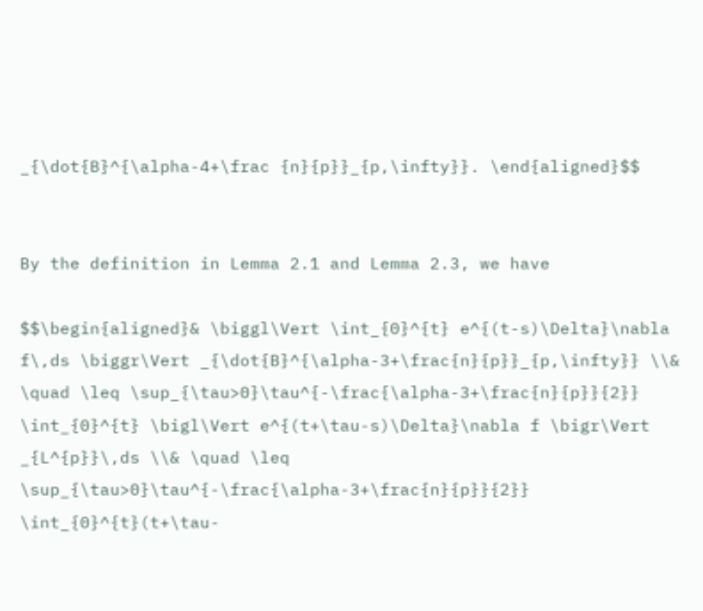_{\dot{B}^{\alpha-4+\frac {n}{p}}_{p,\infty}}. \end{aligned}$$


By the definition in Lemma 2.1 and Lemma 2.3, we have

$$\begin{aligned}& \biggl\Vert \int_{0}^{t} e^{(t-s)\Delta}\nabla f\,ds \biggr\Vert _{\dot{B}^{\alpha-3+\frac{n}{p}}_{p,\infty}} \\& \quad \leq \sup_{\tau>0}\tau^{-\frac{\alpha-3+\frac{n}{p}}{2}} \int_{0}^{t} \bigl\Vert e^{(t+\tau-s)\Delta}\nabla f \bigr\Vert _{L^{p}}\,ds \\& \quad \leq \sup_{\tau>0}\tau^{-\frac{\alpha-3+\frac{n}{p}}{2}} \int_{0}^{t}(t+\tau-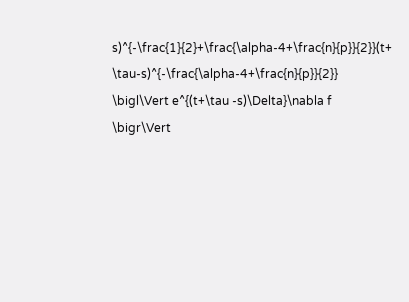s)^{-\frac{1}{2}+\frac{\alpha-4+\frac{n}{p}}{2}}(t+ \tau-s)^{-\frac{\alpha-4+\frac{n}{p}}{2}} \bigl\Vert e^{(t+\tau -s)\Delta}\nabla f \bigr\Vert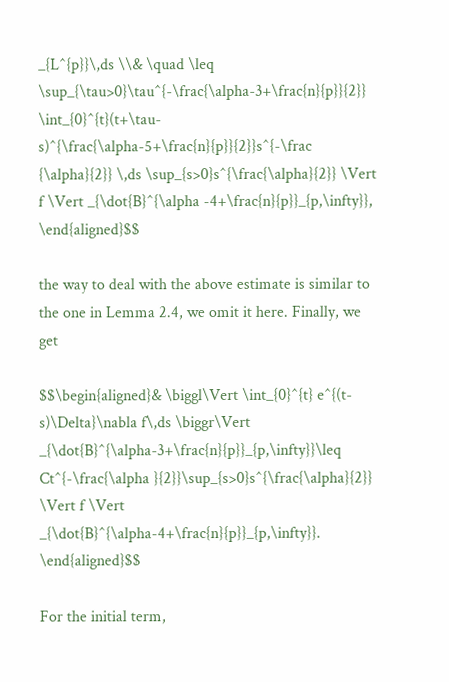_{L^{p}}\,ds \\& \quad \leq \sup_{\tau>0}\tau^{-\frac{\alpha-3+\frac{n}{p}}{2}} \int_{0}^{t}(t+\tau-s)^{\frac{\alpha-5+\frac{n}{p}}{2}}s^{-\frac {\alpha}{2}} \,ds \sup_{s>0}s^{\frac{\alpha}{2}} \Vert f \Vert _{\dot{B}^{\alpha -4+\frac{n}{p}}_{p,\infty}}, \end{aligned}$$

the way to deal with the above estimate is similar to the one in Lemma 2.4, we omit it here. Finally, we get

$$\begin{aligned}& \biggl\Vert \int_{0}^{t} e^{(t-s)\Delta}\nabla f\,ds \biggr\Vert _{\dot{B}^{\alpha-3+\frac{n}{p}}_{p,\infty}}\leq Ct^{-\frac{\alpha }{2}}\sup_{s>0}s^{\frac{\alpha}{2}} \Vert f \Vert _{\dot{B}^{\alpha-4+\frac{n}{p}}_{p,\infty}}. \end{aligned}$$

For the initial term,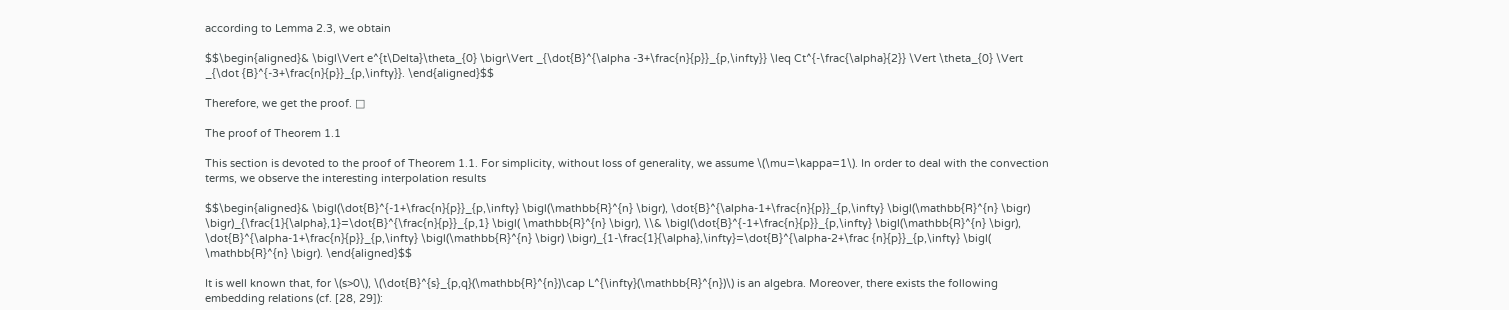according to Lemma 2.3, we obtain

$$\begin{aligned}& \bigl\Vert e^{t\Delta}\theta_{0} \bigr\Vert _{\dot{B}^{\alpha -3+\frac{n}{p}}_{p,\infty}} \leq Ct^{-\frac{\alpha}{2}} \Vert \theta_{0} \Vert _{\dot {B}^{-3+\frac{n}{p}}_{p,\infty}}. \end{aligned}$$

Therefore, we get the proof. □

The proof of Theorem 1.1

This section is devoted to the proof of Theorem 1.1. For simplicity, without loss of generality, we assume \(\mu=\kappa=1\). In order to deal with the convection terms, we observe the interesting interpolation results

$$\begin{aligned}& \bigl(\dot{B}^{-1+\frac{n}{p}}_{p,\infty} \bigl(\mathbb{R}^{n} \bigr), \dot{B}^{\alpha-1+\frac{n}{p}}_{p,\infty} \bigl(\mathbb{R}^{n} \bigr) \bigr)_{\frac{1}{\alpha},1}=\dot{B}^{\frac{n}{p}}_{p,1} \bigl( \mathbb{R}^{n} \bigr), \\& \bigl(\dot{B}^{-1+\frac{n}{p}}_{p,\infty} \bigl(\mathbb{R}^{n} \bigr), \dot{B}^{\alpha-1+\frac{n}{p}}_{p,\infty} \bigl(\mathbb{R}^{n} \bigr) \bigr)_{1-\frac{1}{\alpha},\infty}=\dot{B}^{\alpha-2+\frac {n}{p}}_{p,\infty} \bigl( \mathbb{R}^{n} \bigr). \end{aligned}$$

It is well known that, for \(s>0\), \(\dot{B}^{s}_{p,q}(\mathbb{R}^{n})\cap L^{\infty}(\mathbb{R}^{n})\) is an algebra. Moreover, there exists the following embedding relations (cf. [28, 29]):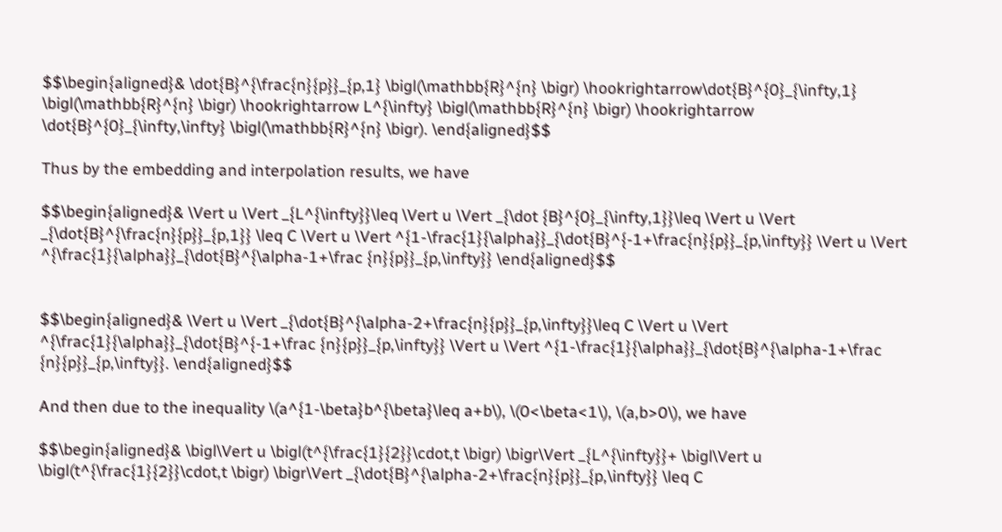$$\begin{aligned}& \dot{B}^{\frac{n}{p}}_{p,1} \bigl(\mathbb{R}^{n} \bigr) \hookrightarrow\dot{B}^{0}_{\infty,1} \bigl(\mathbb{R}^{n} \bigr) \hookrightarrow L^{\infty} \bigl(\mathbb{R}^{n} \bigr) \hookrightarrow \dot{B}^{0}_{\infty,\infty} \bigl(\mathbb{R}^{n} \bigr). \end{aligned}$$

Thus by the embedding and interpolation results, we have

$$\begin{aligned}& \Vert u \Vert _{L^{\infty}}\leq \Vert u \Vert _{\dot {B}^{0}_{\infty,1}}\leq \Vert u \Vert _{\dot{B}^{\frac{n}{p}}_{p,1}} \leq C \Vert u \Vert ^{1-\frac{1}{\alpha}}_{\dot{B}^{-1+\frac{n}{p}}_{p,\infty}} \Vert u \Vert ^{\frac{1}{\alpha}}_{\dot{B}^{\alpha-1+\frac {n}{p}}_{p,\infty}} \end{aligned}$$


$$\begin{aligned}& \Vert u \Vert _{\dot{B}^{\alpha-2+\frac{n}{p}}_{p,\infty}}\leq C \Vert u \Vert ^{\frac{1}{\alpha}}_{\dot{B}^{-1+\frac {n}{p}}_{p,\infty}} \Vert u \Vert ^{1-\frac{1}{\alpha}}_{\dot{B}^{\alpha-1+\frac {n}{p}}_{p,\infty}}. \end{aligned}$$

And then due to the inequality \(a^{1-\beta}b^{\beta}\leq a+b\), \(0<\beta<1\), \(a,b>0\), we have

$$\begin{aligned}& \bigl\Vert u \bigl(t^{\frac{1}{2}}\cdot,t \bigr) \bigr\Vert _{L^{\infty}}+ \bigl\Vert u \bigl(t^{\frac{1}{2}}\cdot,t \bigr) \bigr\Vert _{\dot{B}^{\alpha-2+\frac{n}{p}}_{p,\infty}} \leq C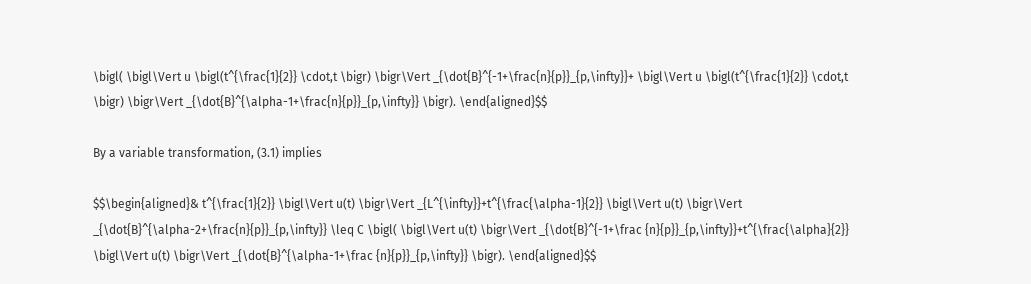\bigl( \bigl\Vert u \bigl(t^{\frac{1}{2}} \cdot,t \bigr) \bigr\Vert _{\dot{B}^{-1+\frac{n}{p}}_{p,\infty}}+ \bigl\Vert u \bigl(t^{\frac{1}{2}} \cdot,t \bigr) \bigr\Vert _{\dot{B}^{\alpha-1+\frac{n}{p}}_{p,\infty}} \bigr). \end{aligned}$$

By a variable transformation, (3.1) implies

$$\begin{aligned}& t^{\frac{1}{2}} \bigl\Vert u(t) \bigr\Vert _{L^{\infty}}+t^{\frac{\alpha-1}{2}} \bigl\Vert u(t) \bigr\Vert _{\dot{B}^{\alpha-2+\frac{n}{p}}_{p,\infty}} \leq C \bigl( \bigl\Vert u(t) \bigr\Vert _{\dot{B}^{-1+\frac {n}{p}}_{p,\infty}}+t^{\frac{\alpha}{2}} \bigl\Vert u(t) \bigr\Vert _{\dot{B}^{\alpha-1+\frac {n}{p}}_{p,\infty}} \bigr). \end{aligned}$$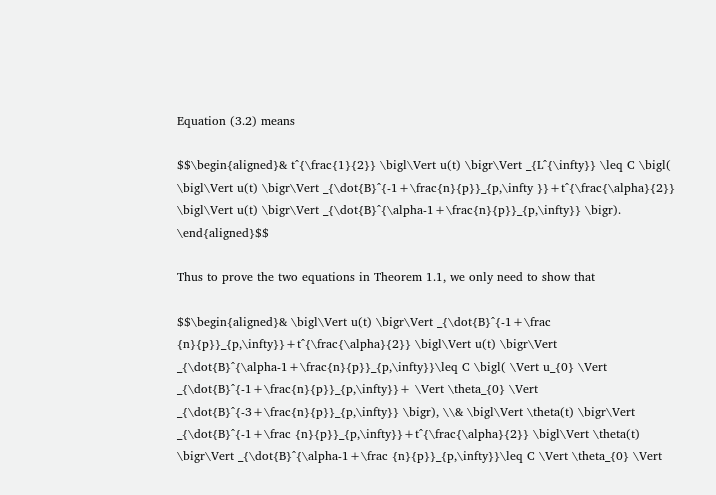Equation (3.2) means

$$\begin{aligned}& t^{\frac{1}{2}} \bigl\Vert u(t) \bigr\Vert _{L^{\infty}} \leq C \bigl( \bigl\Vert u(t) \bigr\Vert _{\dot{B}^{-1+\frac{n}{p}}_{p,\infty }}+t^{\frac{\alpha}{2}} \bigl\Vert u(t) \bigr\Vert _{\dot{B}^{\alpha-1+\frac{n}{p}}_{p,\infty}} \bigr). \end{aligned}$$

Thus to prove the two equations in Theorem 1.1, we only need to show that

$$\begin{aligned}& \bigl\Vert u(t) \bigr\Vert _{\dot{B}^{-1+\frac {n}{p}}_{p,\infty}}+t^{\frac{\alpha}{2}} \bigl\Vert u(t) \bigr\Vert _{\dot{B}^{\alpha-1+\frac{n}{p}}_{p,\infty}}\leq C \bigl( \Vert u_{0} \Vert _{\dot{B}^{-1+\frac{n}{p}}_{p,\infty}}+ \Vert \theta_{0} \Vert _{\dot{B}^{-3+\frac{n}{p}}_{p,\infty}} \bigr), \\& \bigl\Vert \theta(t) \bigr\Vert _{\dot{B}^{-1+\frac {n}{p}}_{p,\infty}}+t^{\frac{\alpha}{2}} \bigl\Vert \theta(t) \bigr\Vert _{\dot{B}^{\alpha-1+\frac {n}{p}}_{p,\infty}}\leq C \Vert \theta_{0} \Vert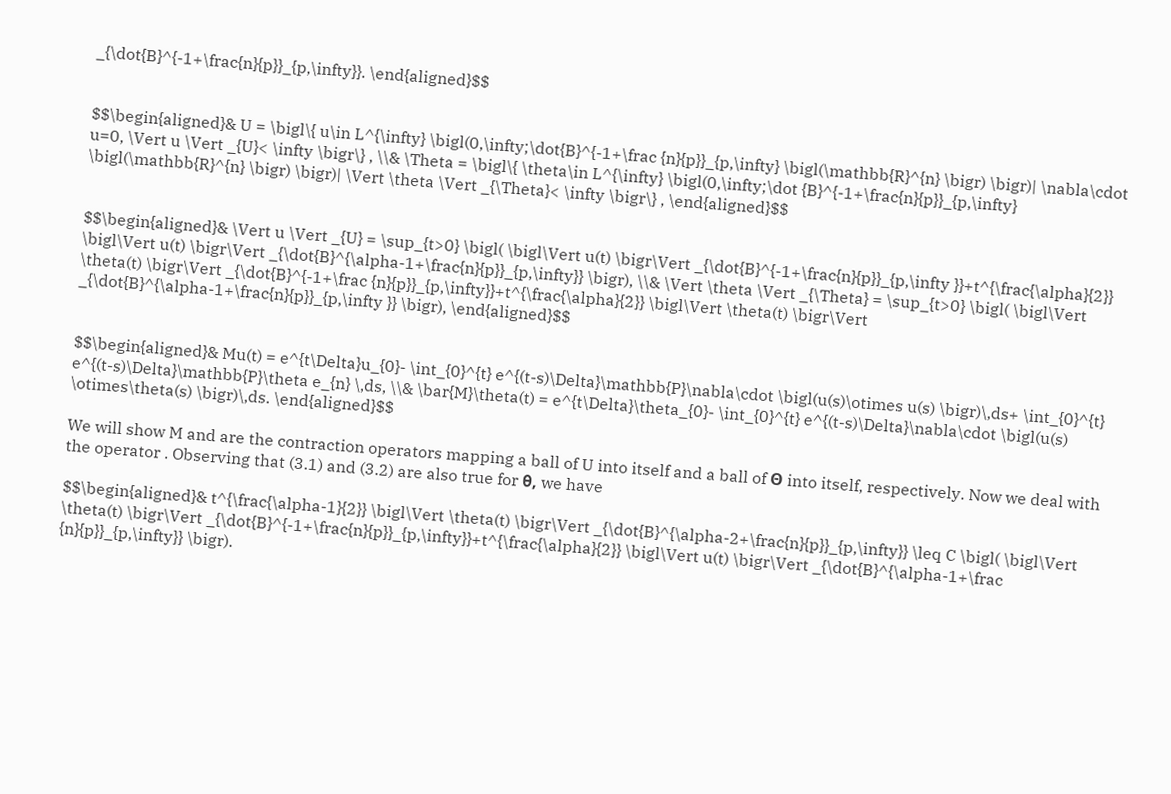_{\dot{B}^{-1+\frac{n}{p}}_{p,\infty}}. \end{aligned}$$


$$\begin{aligned}& U = \bigl\{ u\in L^{\infty} \bigl(0,\infty;\dot{B}^{-1+\frac {n}{p}}_{p,\infty} \bigl(\mathbb{R}^{n} \bigr) \bigr)| \nabla\cdot u=0, \Vert u \Vert _{U}< \infty \bigr\} , \\& \Theta = \bigl\{ \theta\in L^{\infty} \bigl(0,\infty;\dot {B}^{-1+\frac{n}{p}}_{p,\infty} \bigl(\mathbb{R}^{n} \bigr) \bigr)| \Vert \theta \Vert _{\Theta}< \infty \bigr\} , \end{aligned}$$


$$\begin{aligned}& \Vert u \Vert _{U} = \sup_{t>0} \bigl( \bigl\Vert u(t) \bigr\Vert _{\dot{B}^{-1+\frac{n}{p}}_{p,\infty }}+t^{\frac{\alpha}{2}} \bigl\Vert u(t) \bigr\Vert _{\dot{B}^{\alpha-1+\frac{n}{p}}_{p,\infty}} \bigr), \\& \Vert \theta \Vert _{\Theta} = \sup_{t>0} \bigl( \bigl\Vert \theta(t) \bigr\Vert _{\dot{B}^{-1+\frac {n}{p}}_{p,\infty}}+t^{\frac{\alpha}{2}} \bigl\Vert \theta(t) \bigr\Vert _{\dot{B}^{\alpha-1+\frac{n}{p}}_{p,\infty }} \bigr), \end{aligned}$$


$$\begin{aligned}& Mu(t) = e^{t\Delta}u_{0}- \int_{0}^{t} e^{(t-s)\Delta}\mathbb{P}\nabla\cdot \bigl(u(s)\otimes u(s) \bigr)\,ds+ \int_{0}^{t} e^{(t-s)\Delta}\mathbb{P}\theta e_{n} \,ds, \\& \bar{M}\theta(t) = e^{t\Delta}\theta_{0}- \int_{0}^{t} e^{(t-s)\Delta}\nabla\cdot \bigl(u(s) \otimes\theta(s) \bigr)\,ds. \end{aligned}$$

We will show M and are the contraction operators mapping a ball of U into itself and a ball of Θ into itself, respectively. Now we deal with the operator . Observing that (3.1) and (3.2) are also true for θ, we have

$$\begin{aligned}& t^{\frac{\alpha-1}{2}} \bigl\Vert \theta(t) \bigr\Vert _{\dot{B}^{\alpha-2+\frac{n}{p}}_{p,\infty}} \leq C \bigl( \bigl\Vert \theta(t) \bigr\Vert _{\dot{B}^{-1+\frac{n}{p}}_{p,\infty}}+t^{\frac{\alpha}{2}} \bigl\Vert u(t) \bigr\Vert _{\dot{B}^{\alpha-1+\frac {n}{p}}_{p,\infty}} \bigr).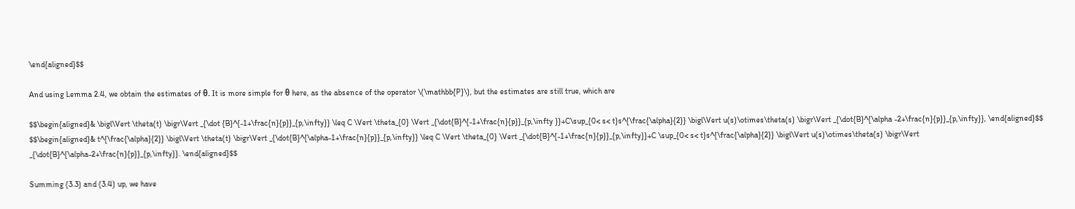\end{aligned}$$

And using Lemma 2.4, we obtain the estimates of θ. It is more simple for θ here, as the absence of the operator \(\mathbb{P}\), but the estimates are still true, which are

$$\begin{aligned}& \bigl\Vert \theta(t) \bigr\Vert _{\dot {B}^{-1+\frac{n}{p}}_{p,\infty}} \leq C \Vert \theta_{0} \Vert _{\dot{B}^{-1+\frac{n}{p}}_{p,\infty }}+C\sup_{0< s< t}s^{\frac{\alpha}{2}} \bigl\Vert u(s)\otimes\theta(s) \bigr\Vert _{\dot{B}^{\alpha -2+\frac{n}{p}}_{p,\infty}}, \end{aligned}$$
$$\begin{aligned}& t^{\frac{\alpha}{2}} \bigl\Vert \theta(t) \bigr\Vert _{\dot{B}^{\alpha-1+\frac{n}{p}}_{p,\infty}} \leq C \Vert \theta_{0} \Vert _{\dot{B}^{-1+\frac{n}{p}}_{p,\infty}}+C \sup_{0< s< t}s^{\frac{\alpha}{2}} \bigl\Vert u(s)\otimes\theta(s) \bigr\Vert _{\dot{B}^{\alpha-2+\frac{n}{p}}_{p,\infty}}. \end{aligned}$$

Summing (3.3) and (3.4) up, we have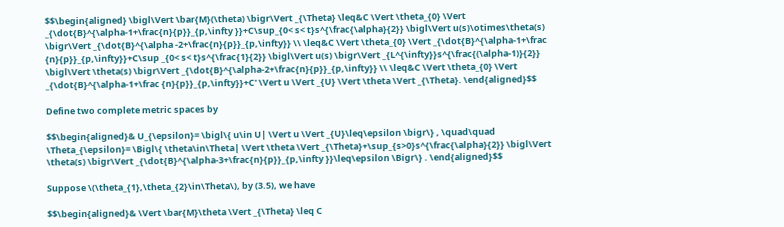$$\begin{aligned} \bigl\Vert \bar{M}(\theta) \bigr\Vert _{\Theta} \leq&C \Vert \theta_{0} \Vert _{\dot{B}^{\alpha-1+\frac{n}{p}}_{p,\infty }}+C\sup_{0< s< t}s^{\frac{\alpha}{2}} \bigl\Vert u(s)\otimes\theta(s) \bigr\Vert _{\dot{B}^{\alpha -2+\frac{n}{p}}_{p,\infty}} \\ \leq&C \Vert \theta_{0} \Vert _{\dot{B}^{\alpha-1+\frac {n}{p}}_{p,\infty}}+C\sup _{0< s< t}s^{\frac{1}{2}} \bigl\Vert u(s) \bigr\Vert _{L^{\infty}}s^{\frac{(\alpha-1)}{2}} \bigl\Vert \theta(s) \bigr\Vert _{\dot{B}^{\alpha-2+\frac{n}{p}}_{p,\infty}} \\ \leq&C \Vert \theta_{0} \Vert _{\dot{B}^{\alpha-1+\frac {n}{p}}_{p,\infty}}+C' \Vert u \Vert _{U} \Vert \theta \Vert _{\Theta}. \end{aligned}$$

Define two complete metric spaces by

$$\begin{aligned}& U_{\epsilon}= \bigl\{ u\in U| \Vert u \Vert _{U}\leq\epsilon \bigr\} , \quad\quad \Theta_{\epsilon}= \Bigl\{ \theta\in\Theta| \Vert \theta \Vert _{\Theta}+\sup_{s>0}s^{\frac{\alpha}{2}} \bigl\Vert \theta(s) \bigr\Vert _{\dot{B}^{\alpha-3+\frac{n}{p}}_{p,\infty }}\leq\epsilon \Bigr\} . \end{aligned}$$

Suppose \(\theta_{1},\theta_{2}\in\Theta\), by (3.5), we have

$$\begin{aligned}& \Vert \bar{M}\theta \Vert _{\Theta} \leq C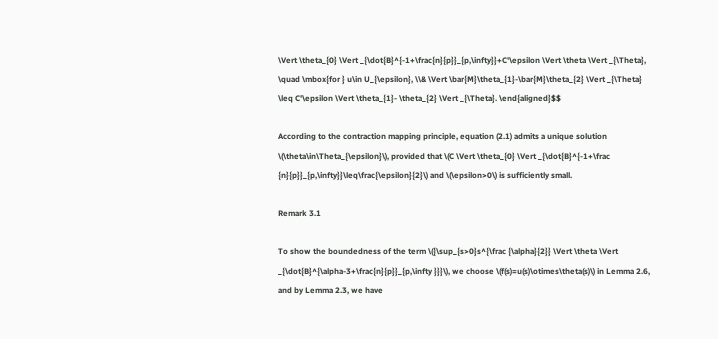\Vert \theta_{0} \Vert _{\dot{B}^{-1+\frac{n}{p}}_{p,\infty}}+C'\epsilon \Vert \theta \Vert _{\Theta}, \quad \mbox{for } u\in U_{\epsilon}, \\& \Vert \bar{M}\theta_{1}-\bar{M}\theta_{2} \Vert _{\Theta} \leq C'\epsilon \Vert \theta_{1}- \theta_{2} \Vert _{\Theta}. \end{aligned}$$

According to the contraction mapping principle, equation (2.1) admits a unique solution \(\theta\in\Theta_{\epsilon}\), provided that \(C \Vert \theta_{0} \Vert _{\dot{B}^{-1+\frac {n}{p}}_{p,\infty}}\leq\frac{\epsilon}{2}\) and \(\epsilon>0\) is sufficiently small.

Remark 3.1

To show the boundedness of the term \({\sup_{s>0}s^{\frac {\alpha}{2}} \Vert \theta \Vert _{\dot{B}^{\alpha-3+\frac{n}{p}}_{p,\infty }}}\), we choose \(f(s)=u(s)\otimes\theta(s)\) in Lemma 2.6, and by Lemma 2.3, we have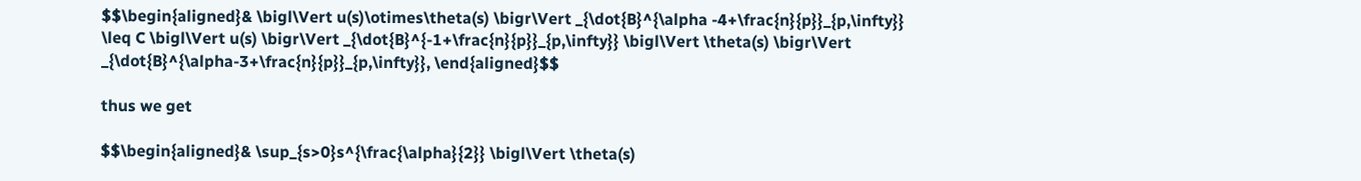$$\begin{aligned}& \bigl\Vert u(s)\otimes\theta(s) \bigr\Vert _{\dot{B}^{\alpha -4+\frac{n}{p}}_{p,\infty}} \leq C \bigl\Vert u(s) \bigr\Vert _{\dot{B}^{-1+\frac{n}{p}}_{p,\infty}} \bigl\Vert \theta(s) \bigr\Vert _{\dot{B}^{\alpha-3+\frac{n}{p}}_{p,\infty}}, \end{aligned}$$

thus we get

$$\begin{aligned}& \sup_{s>0}s^{\frac{\alpha}{2}} \bigl\Vert \theta(s)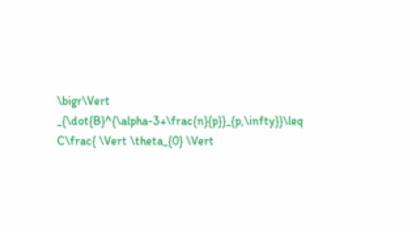\bigr\Vert _{\dot{B}^{\alpha-3+\frac{n}{p}}_{p,\infty}}\leq C\frac{ \Vert \theta_{0} \Vert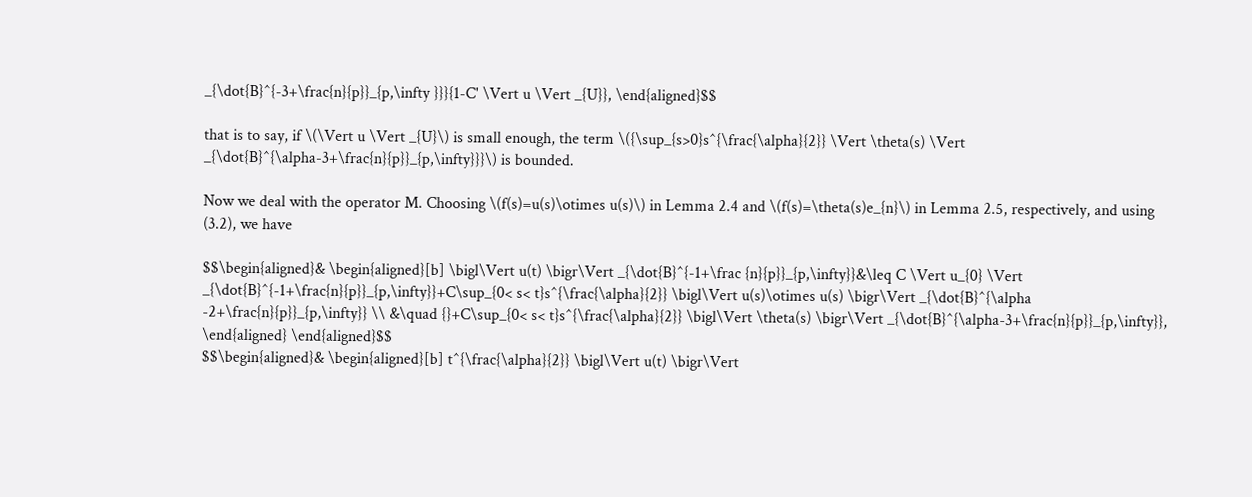_{\dot{B}^{-3+\frac{n}{p}}_{p,\infty }}}{1-C' \Vert u \Vert _{U}}, \end{aligned}$$

that is to say, if \(\Vert u \Vert _{U}\) is small enough, the term \({\sup_{s>0}s^{\frac{\alpha}{2}} \Vert \theta(s) \Vert _{\dot{B}^{\alpha-3+\frac{n}{p}}_{p,\infty}}}\) is bounded.

Now we deal with the operator M. Choosing \(f(s)=u(s)\otimes u(s)\) in Lemma 2.4 and \(f(s)=\theta(s)e_{n}\) in Lemma 2.5, respectively, and using (3.2), we have

$$\begin{aligned}& \begin{aligned}[b] \bigl\Vert u(t) \bigr\Vert _{\dot{B}^{-1+\frac {n}{p}}_{p,\infty}}&\leq C \Vert u_{0} \Vert _{\dot{B}^{-1+\frac{n}{p}}_{p,\infty}}+C\sup_{0< s< t}s^{\frac{\alpha}{2}} \bigl\Vert u(s)\otimes u(s) \bigr\Vert _{\dot{B}^{\alpha -2+\frac{n}{p}}_{p,\infty}} \\ &\quad {}+C\sup_{0< s< t}s^{\frac{\alpha}{2}} \bigl\Vert \theta(s) \bigr\Vert _{\dot{B}^{\alpha-3+\frac{n}{p}}_{p,\infty}}, \end{aligned} \end{aligned}$$
$$\begin{aligned}& \begin{aligned}[b] t^{\frac{\alpha}{2}} \bigl\Vert u(t) \bigr\Vert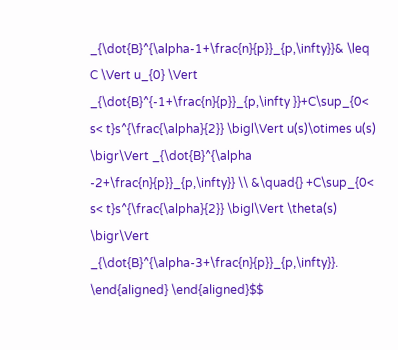_{\dot{B}^{\alpha-1+\frac{n}{p}}_{p,\infty}}& \leq C \Vert u_{0} \Vert _{\dot{B}^{-1+\frac{n}{p}}_{p,\infty }}+C\sup_{0< s< t}s^{\frac{\alpha}{2}} \bigl\Vert u(s)\otimes u(s) \bigr\Vert _{\dot{B}^{\alpha -2+\frac{n}{p}}_{p,\infty}} \\ &\quad{} +C\sup_{0< s< t}s^{\frac{\alpha}{2}} \bigl\Vert \theta(s) \bigr\Vert _{\dot{B}^{\alpha-3+\frac{n}{p}}_{p,\infty}}. \end{aligned} \end{aligned}$$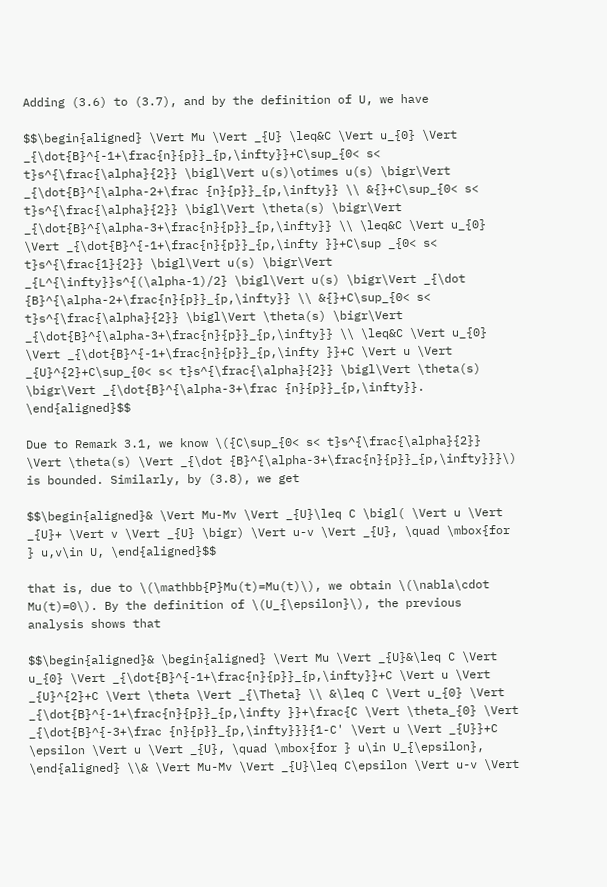Adding (3.6) to (3.7), and by the definition of U, we have

$$\begin{aligned} \Vert Mu \Vert _{U} \leq&C \Vert u_{0} \Vert _{\dot{B}^{-1+\frac{n}{p}}_{p,\infty}}+C\sup_{0< s< t}s^{\frac{\alpha}{2}} \bigl\Vert u(s)\otimes u(s) \bigr\Vert _{\dot{B}^{\alpha-2+\frac {n}{p}}_{p,\infty}} \\ &{}+C\sup_{0< s< t}s^{\frac{\alpha}{2}} \bigl\Vert \theta(s) \bigr\Vert _{\dot{B}^{\alpha-3+\frac{n}{p}}_{p,\infty}} \\ \leq&C \Vert u_{0} \Vert _{\dot{B}^{-1+\frac{n}{p}}_{p,\infty }}+C\sup _{0< s< t}s^{\frac{1}{2}} \bigl\Vert u(s) \bigr\Vert _{L^{\infty}}s^{(\alpha-1)/2} \bigl\Vert u(s) \bigr\Vert _{\dot {B}^{\alpha-2+\frac{n}{p}}_{p,\infty}} \\ &{}+C\sup_{0< s< t}s^{\frac{\alpha}{2}} \bigl\Vert \theta(s) \bigr\Vert _{\dot{B}^{\alpha-3+\frac{n}{p}}_{p,\infty}} \\ \leq&C \Vert u_{0} \Vert _{\dot{B}^{-1+\frac{n}{p}}_{p,\infty }}+C \Vert u \Vert _{U}^{2}+C\sup_{0< s< t}s^{\frac{\alpha}{2}} \bigl\Vert \theta(s) \bigr\Vert _{\dot{B}^{\alpha-3+\frac {n}{p}}_{p,\infty}}. \end{aligned}$$

Due to Remark 3.1, we know \({C\sup_{0< s< t}s^{\frac{\alpha}{2}} \Vert \theta(s) \Vert _{\dot {B}^{\alpha-3+\frac{n}{p}}_{p,\infty}}}\) is bounded. Similarly, by (3.8), we get

$$\begin{aligned}& \Vert Mu-Mv \Vert _{U}\leq C \bigl( \Vert u \Vert _{U}+ \Vert v \Vert _{U} \bigr) \Vert u-v \Vert _{U}, \quad \mbox{for } u,v\in U, \end{aligned}$$

that is, due to \(\mathbb{P}Mu(t)=Mu(t)\), we obtain \(\nabla\cdot Mu(t)=0\). By the definition of \(U_{\epsilon}\), the previous analysis shows that

$$\begin{aligned}& \begin{aligned} \Vert Mu \Vert _{U}&\leq C \Vert u_{0} \Vert _{\dot{B}^{-1+\frac{n}{p}}_{p,\infty}}+C \Vert u \Vert _{U}^{2}+C \Vert \theta \Vert _{\Theta} \\ &\leq C \Vert u_{0} \Vert _{\dot{B}^{-1+\frac{n}{p}}_{p,\infty }}+\frac{C \Vert \theta_{0} \Vert _{\dot{B}^{-3+\frac {n}{p}}_{p,\infty}}}{1-C' \Vert u \Vert _{U}}+C \epsilon \Vert u \Vert _{U}, \quad \mbox{for } u\in U_{\epsilon}, \end{aligned} \\& \Vert Mu-Mv \Vert _{U}\leq C\epsilon \Vert u-v \Vert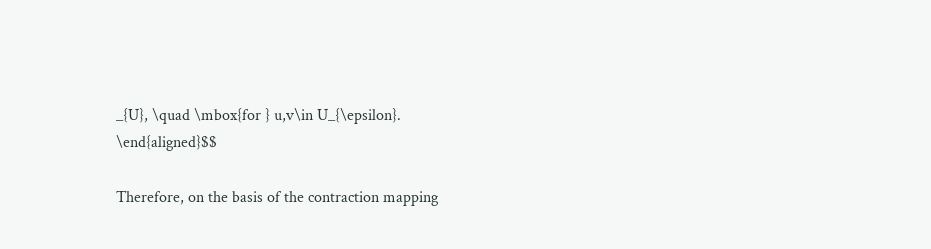_{U}, \quad \mbox{for } u,v\in U_{\epsilon}. \end{aligned}$$

Therefore, on the basis of the contraction mapping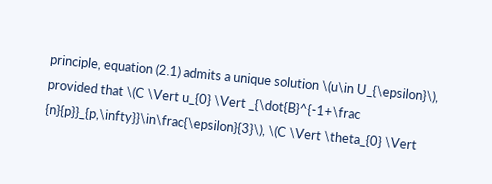principle, equation (2.1) admits a unique solution \(u\in U_{\epsilon}\), provided that \(C \Vert u_{0} \Vert _{\dot{B}^{-1+\frac {n}{p}}_{p,\infty}}\in\frac{\epsilon}{3}\), \(C \Vert \theta_{0} \Vert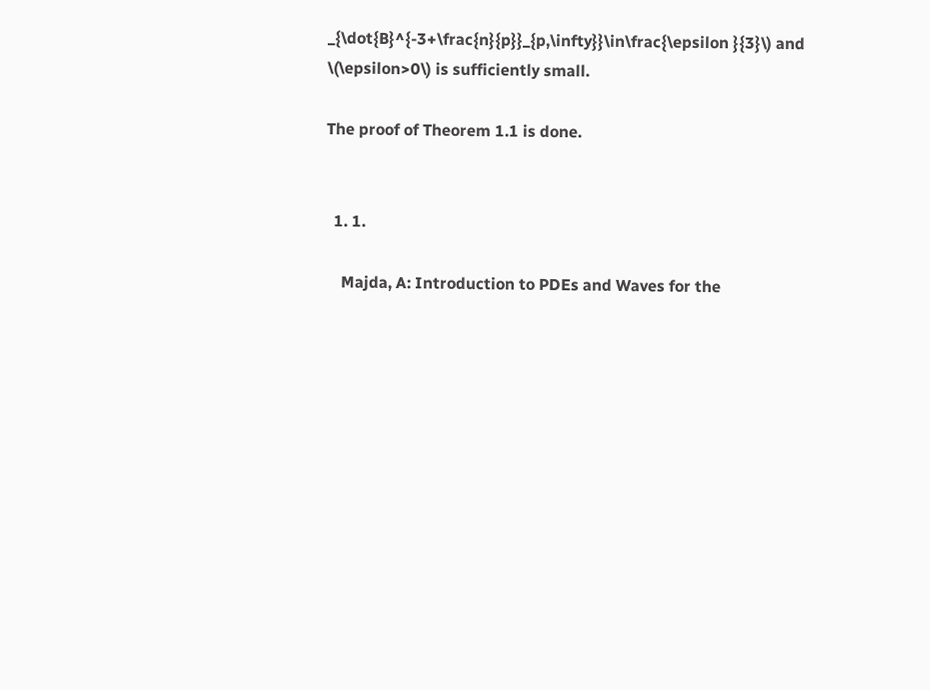_{\dot{B}^{-3+\frac{n}{p}}_{p,\infty}}\in\frac{\epsilon }{3}\) and \(\epsilon>0\) is sufficiently small.

The proof of Theorem 1.1 is done.


  1. 1.

    Majda, A: Introduction to PDEs and Waves for the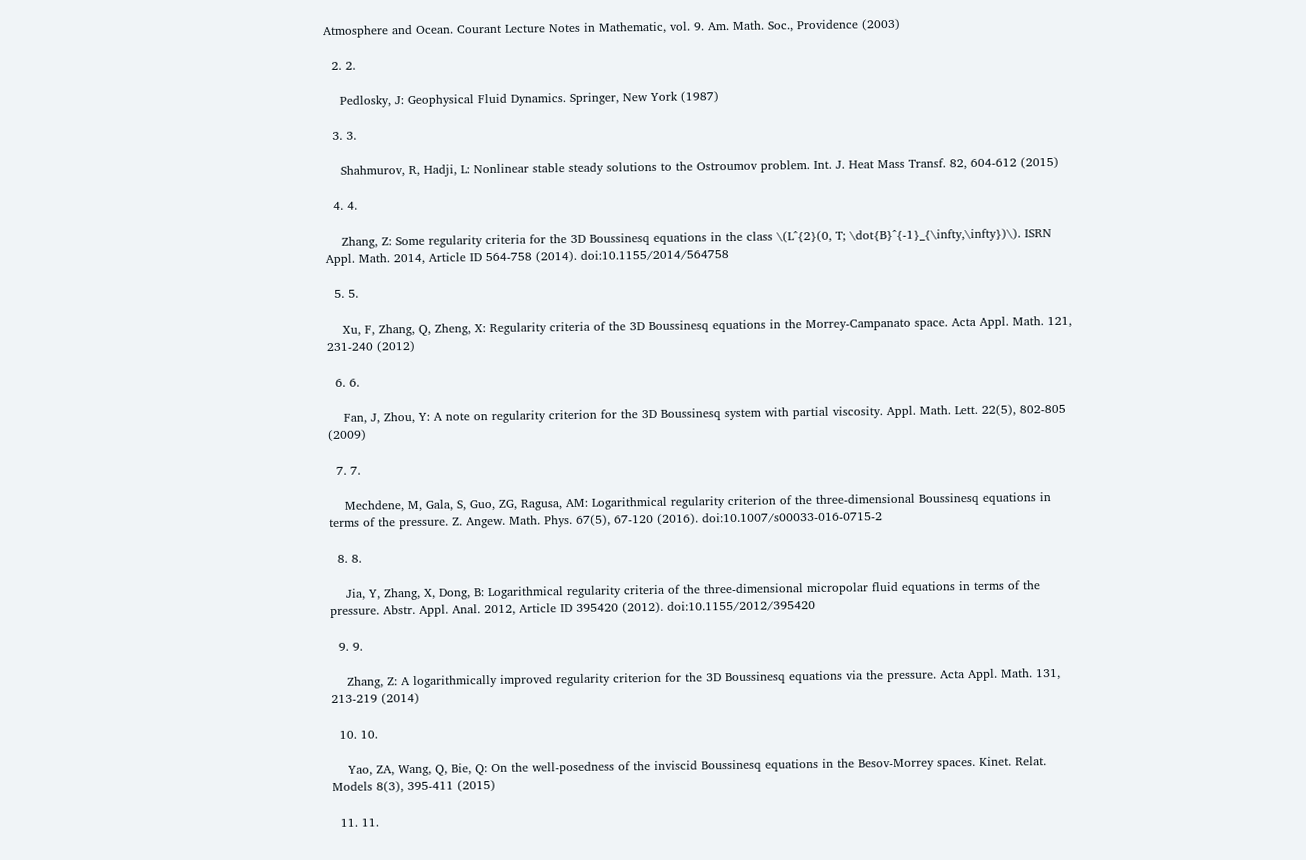Atmosphere and Ocean. Courant Lecture Notes in Mathematic, vol. 9. Am. Math. Soc., Providence (2003)

  2. 2.

    Pedlosky, J: Geophysical Fluid Dynamics. Springer, New York (1987)

  3. 3.

    Shahmurov, R, Hadji, L: Nonlinear stable steady solutions to the Ostroumov problem. Int. J. Heat Mass Transf. 82, 604-612 (2015)

  4. 4.

    Zhang, Z: Some regularity criteria for the 3D Boussinesq equations in the class \(L^{2}(0, T; \dot{B}^{-1}_{\infty,\infty})\). ISRN Appl. Math. 2014, Article ID 564-758 (2014). doi:10.1155/2014/564758

  5. 5.

    Xu, F, Zhang, Q, Zheng, X: Regularity criteria of the 3D Boussinesq equations in the Morrey-Campanato space. Acta Appl. Math. 121, 231-240 (2012)

  6. 6.

    Fan, J, Zhou, Y: A note on regularity criterion for the 3D Boussinesq system with partial viscosity. Appl. Math. Lett. 22(5), 802-805 (2009)

  7. 7.

    Mechdene, M, Gala, S, Guo, ZG, Ragusa, AM: Logarithmical regularity criterion of the three-dimensional Boussinesq equations in terms of the pressure. Z. Angew. Math. Phys. 67(5), 67-120 (2016). doi:10.1007/s00033-016-0715-2

  8. 8.

    Jia, Y, Zhang, X, Dong, B: Logarithmical regularity criteria of the three-dimensional micropolar fluid equations in terms of the pressure. Abstr. Appl. Anal. 2012, Article ID 395420 (2012). doi:10.1155/2012/395420

  9. 9.

    Zhang, Z: A logarithmically improved regularity criterion for the 3D Boussinesq equations via the pressure. Acta Appl. Math. 131, 213-219 (2014)

  10. 10.

    Yao, ZA, Wang, Q, Bie, Q: On the well-posedness of the inviscid Boussinesq equations in the Besov-Morrey spaces. Kinet. Relat. Models 8(3), 395-411 (2015)

  11. 11.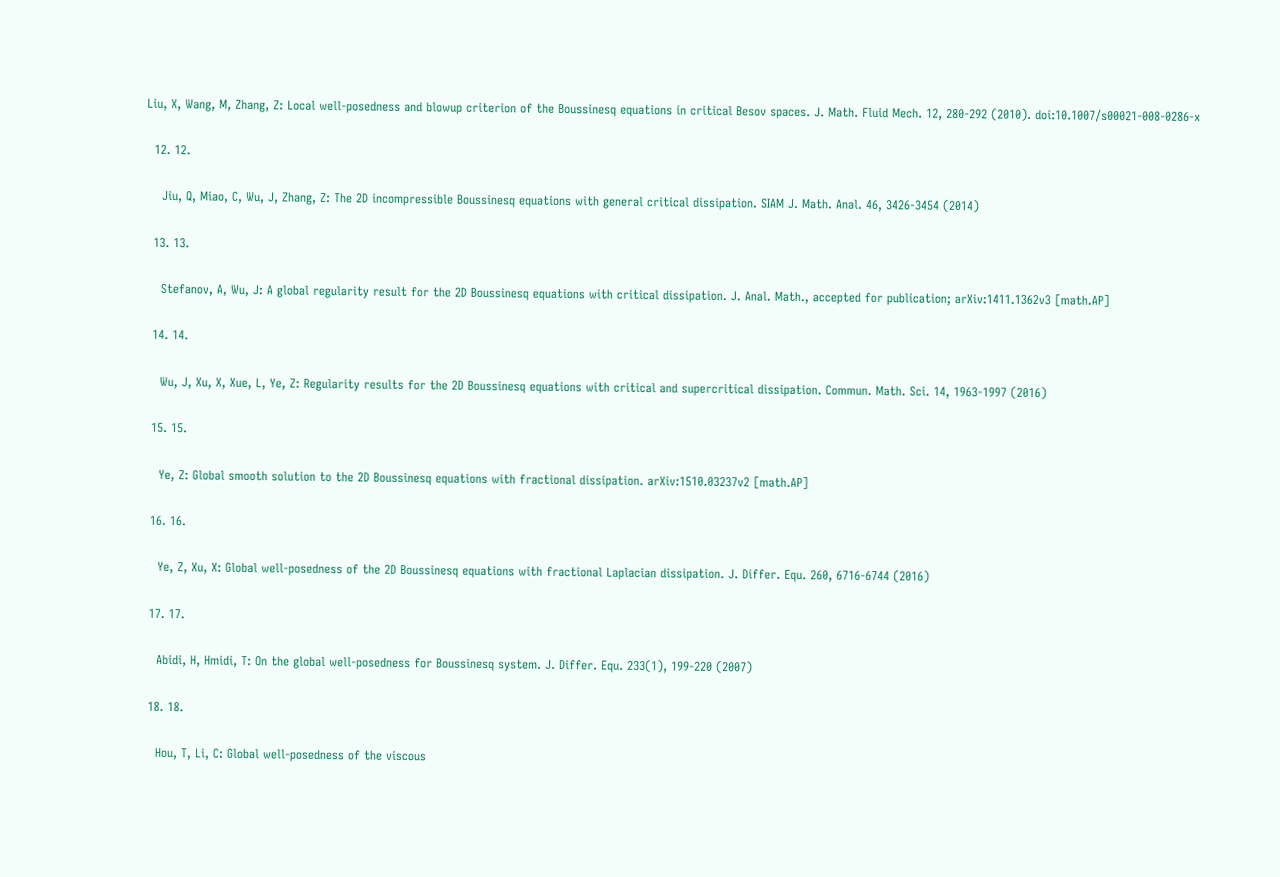Liu, X, Wang, M, Zhang, Z: Local well-posedness and blowup criterion of the Boussinesq equations in critical Besov spaces. J. Math. Fluid Mech. 12, 280-292 (2010). doi:10.1007/s00021-008-0286-x

  12. 12.

    Jiu, Q, Miao, C, Wu, J, Zhang, Z: The 2D incompressible Boussinesq equations with general critical dissipation. SIAM J. Math. Anal. 46, 3426-3454 (2014)

  13. 13.

    Stefanov, A, Wu, J: A global regularity result for the 2D Boussinesq equations with critical dissipation. J. Anal. Math., accepted for publication; arXiv:1411.1362v3 [math.AP]

  14. 14.

    Wu, J, Xu, X, Xue, L, Ye, Z: Regularity results for the 2D Boussinesq equations with critical and supercritical dissipation. Commun. Math. Sci. 14, 1963-1997 (2016)

  15. 15.

    Ye, Z: Global smooth solution to the 2D Boussinesq equations with fractional dissipation. arXiv:1510.03237v2 [math.AP]

  16. 16.

    Ye, Z, Xu, X: Global well-posedness of the 2D Boussinesq equations with fractional Laplacian dissipation. J. Differ. Equ. 260, 6716-6744 (2016)

  17. 17.

    Abidi, H, Hmidi, T: On the global well-posedness for Boussinesq system. J. Differ. Equ. 233(1), 199-220 (2007)

  18. 18.

    Hou, T, Li, C: Global well-posedness of the viscous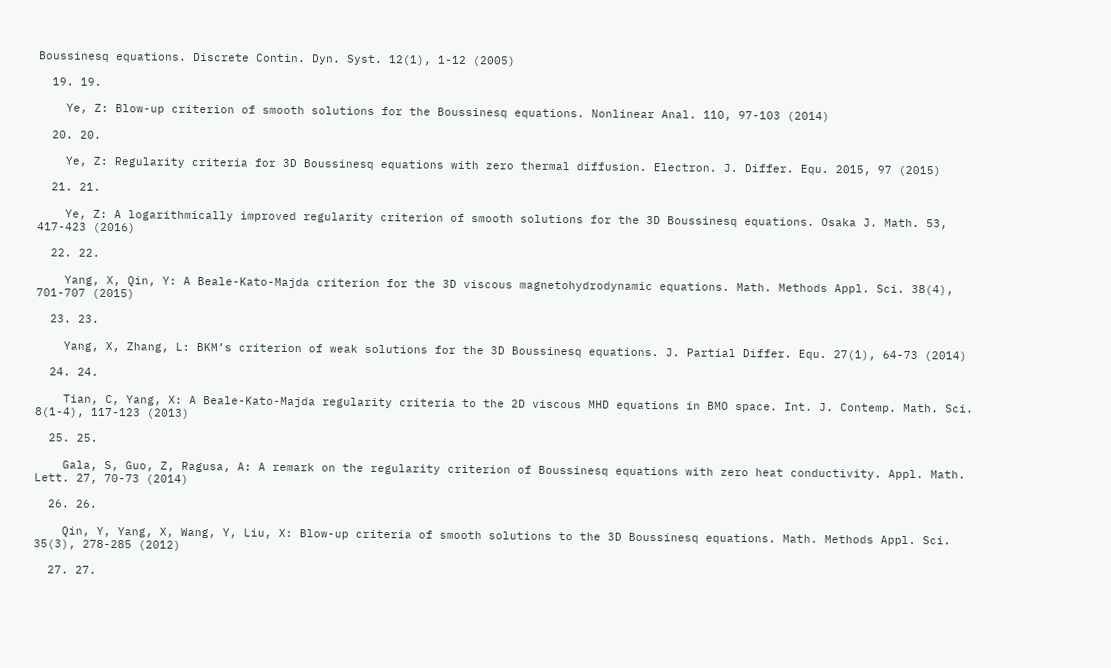Boussinesq equations. Discrete Contin. Dyn. Syst. 12(1), 1-12 (2005)

  19. 19.

    Ye, Z: Blow-up criterion of smooth solutions for the Boussinesq equations. Nonlinear Anal. 110, 97-103 (2014)

  20. 20.

    Ye, Z: Regularity criteria for 3D Boussinesq equations with zero thermal diffusion. Electron. J. Differ. Equ. 2015, 97 (2015)

  21. 21.

    Ye, Z: A logarithmically improved regularity criterion of smooth solutions for the 3D Boussinesq equations. Osaka J. Math. 53, 417-423 (2016)

  22. 22.

    Yang, X, Qin, Y: A Beale-Kato-Majda criterion for the 3D viscous magnetohydrodynamic equations. Math. Methods Appl. Sci. 38(4), 701-707 (2015)

  23. 23.

    Yang, X, Zhang, L: BKM’s criterion of weak solutions for the 3D Boussinesq equations. J. Partial Differ. Equ. 27(1), 64-73 (2014)

  24. 24.

    Tian, C, Yang, X: A Beale-Kato-Majda regularity criteria to the 2D viscous MHD equations in BMO space. Int. J. Contemp. Math. Sci. 8(1-4), 117-123 (2013)

  25. 25.

    Gala, S, Guo, Z, Ragusa, A: A remark on the regularity criterion of Boussinesq equations with zero heat conductivity. Appl. Math. Lett. 27, 70-73 (2014)

  26. 26.

    Qin, Y, Yang, X, Wang, Y, Liu, X: Blow-up criteria of smooth solutions to the 3D Boussinesq equations. Math. Methods Appl. Sci. 35(3), 278-285 (2012)

  27. 27.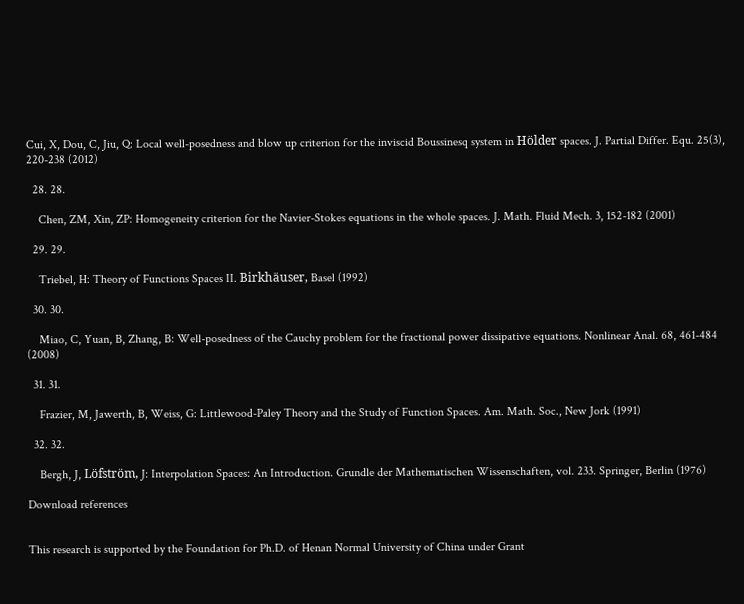Cui, X, Dou, C, Jiu, Q: Local well-posedness and blow up criterion for the inviscid Boussinesq system in Hölder spaces. J. Partial Differ. Equ. 25(3), 220-238 (2012)

  28. 28.

    Chen, ZM, Xin, ZP: Homogeneity criterion for the Navier-Stokes equations in the whole spaces. J. Math. Fluid Mech. 3, 152-182 (2001)

  29. 29.

    Triebel, H: Theory of Functions Spaces II. Birkhäuser, Basel (1992)

  30. 30.

    Miao, C, Yuan, B, Zhang, B: Well-posedness of the Cauchy problem for the fractional power dissipative equations. Nonlinear Anal. 68, 461-484 (2008)

  31. 31.

    Frazier, M, Jawerth, B, Weiss, G: Littlewood-Paley Theory and the Study of Function Spaces. Am. Math. Soc., New Jork (1991)

  32. 32.

    Bergh, J, Löfström, J: Interpolation Spaces: An Introduction. Grundle der Mathematischen Wissenschaften, vol. 233. Springer, Berlin (1976)

Download references


This research is supported by the Foundation for Ph.D. of Henan Normal University of China under Grant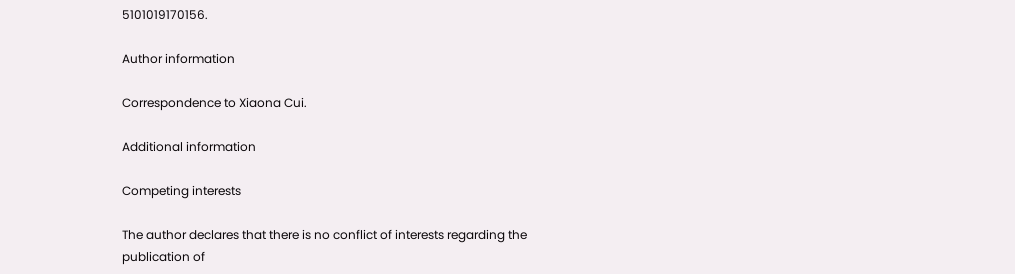5101019170156.

Author information

Correspondence to Xiaona Cui.

Additional information

Competing interests

The author declares that there is no conflict of interests regarding the publication of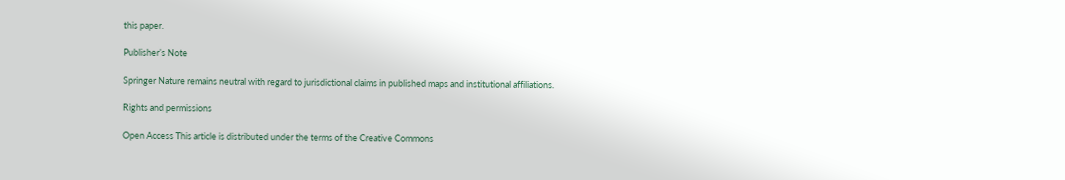this paper.

Publisher’s Note

Springer Nature remains neutral with regard to jurisdictional claims in published maps and institutional affiliations.

Rights and permissions

Open Access This article is distributed under the terms of the Creative Commons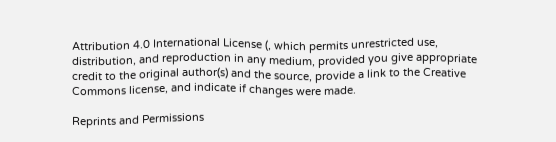Attribution 4.0 International License (, which permits unrestricted use, distribution, and reproduction in any medium, provided you give appropriate credit to the original author(s) and the source, provide a link to the Creative Commons license, and indicate if changes were made.

Reprints and Permissions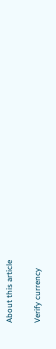About this article

Verify currency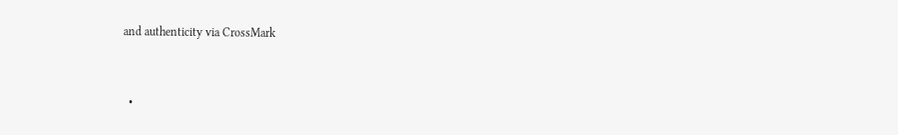and authenticity via CrossMark


  •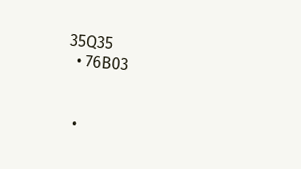35Q35
  • 76B03


  •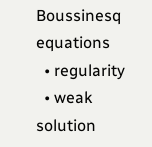Boussinesq equations
  • regularity
  • weak solution